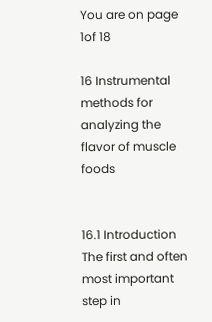You are on page 1of 18

16 Instrumental methods for analyzing the flavor of muscle foods


16.1 Introduction The first and often most important step in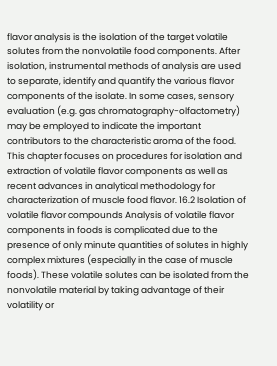flavor analysis is the isolation of the target volatile solutes from the nonvolatile food components. After isolation, instrumental methods of analysis are used to separate, identify and quantify the various flavor components of the isolate. In some cases, sensory evaluation (e.g. gas chromatography-olfactometry) may be employed to indicate the important contributors to the characteristic aroma of the food. This chapter focuses on procedures for isolation and extraction of volatile flavor components as well as recent advances in analytical methodology for characterization of muscle food flavor. 16.2 Isolation of volatile flavor compounds Analysis of volatile flavor components in foods is complicated due to the presence of only minute quantities of solutes in highly complex mixtures (especially in the case of muscle foods). These volatile solutes can be isolated from the nonvolatile material by taking advantage of their volatility or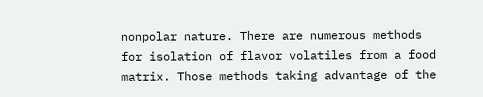nonpolar nature. There are numerous methods for isolation of flavor volatiles from a food matrix. Those methods taking advantage of the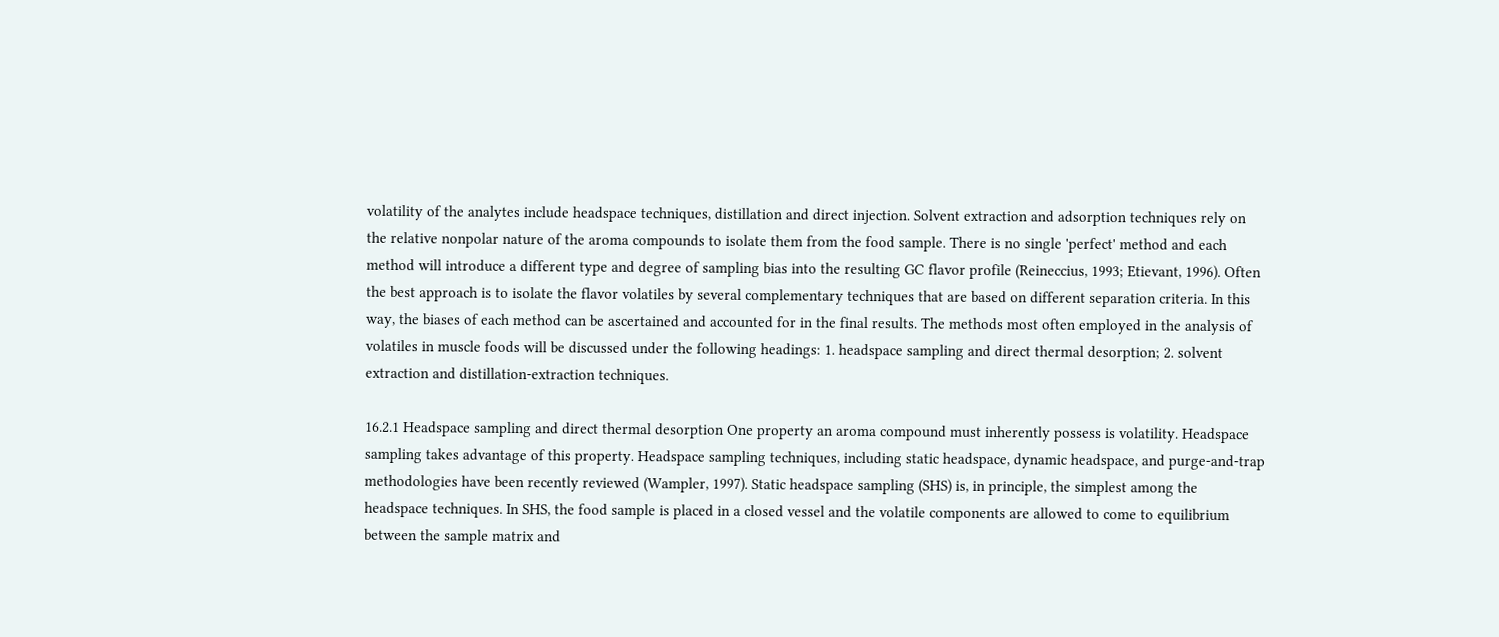volatility of the analytes include headspace techniques, distillation and direct injection. Solvent extraction and adsorption techniques rely on the relative nonpolar nature of the aroma compounds to isolate them from the food sample. There is no single 'perfect' method and each method will introduce a different type and degree of sampling bias into the resulting GC flavor profile (Reineccius, 1993; Etievant, 1996). Often the best approach is to isolate the flavor volatiles by several complementary techniques that are based on different separation criteria. In this way, the biases of each method can be ascertained and accounted for in the final results. The methods most often employed in the analysis of volatiles in muscle foods will be discussed under the following headings: 1. headspace sampling and direct thermal desorption; 2. solvent extraction and distillation-extraction techniques.

16.2.1 Headspace sampling and direct thermal desorption One property an aroma compound must inherently possess is volatility. Headspace sampling takes advantage of this property. Headspace sampling techniques, including static headspace, dynamic headspace, and purge-and-trap methodologies have been recently reviewed (Wampler, 1997). Static headspace sampling (SHS) is, in principle, the simplest among the headspace techniques. In SHS, the food sample is placed in a closed vessel and the volatile components are allowed to come to equilibrium between the sample matrix and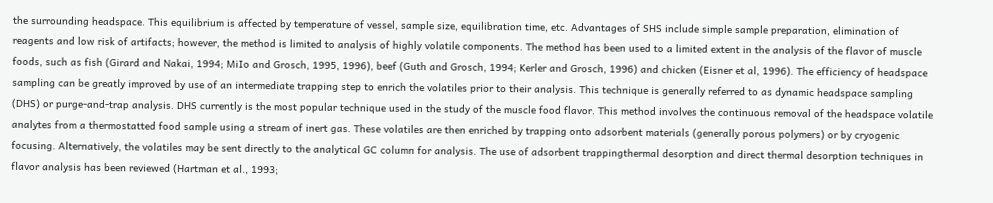the surrounding headspace. This equilibrium is affected by temperature of vessel, sample size, equilibration time, etc. Advantages of SHS include simple sample preparation, elimination of reagents and low risk of artifacts; however, the method is limited to analysis of highly volatile components. The method has been used to a limited extent in the analysis of the flavor of muscle foods, such as fish (Girard and Nakai, 1994; MiIo and Grosch, 1995, 1996), beef (Guth and Grosch, 1994; Kerler and Grosch, 1996) and chicken (Eisner et al, 1996). The efficiency of headspace sampling can be greatly improved by use of an intermediate trapping step to enrich the volatiles prior to their analysis. This technique is generally referred to as dynamic headspace sampling (DHS) or purge-and-trap analysis. DHS currently is the most popular technique used in the study of the muscle food flavor. This method involves the continuous removal of the headspace volatile analytes from a thermostatted food sample using a stream of inert gas. These volatiles are then enriched by trapping onto adsorbent materials (generally porous polymers) or by cryogenic focusing. Alternatively, the volatiles may be sent directly to the analytical GC column for analysis. The use of adsorbent trappingthermal desorption and direct thermal desorption techniques in flavor analysis has been reviewed (Hartman et al., 1993;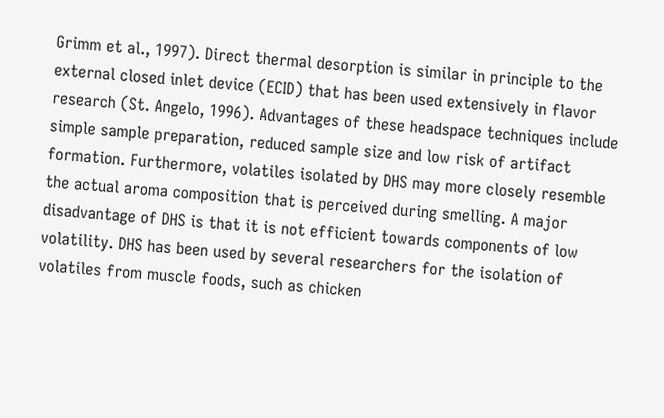Grimm et al., 1997). Direct thermal desorption is similar in principle to the external closed inlet device (ECID) that has been used extensively in flavor research (St. Angelo, 1996). Advantages of these headspace techniques include simple sample preparation, reduced sample size and low risk of artifact formation. Furthermore, volatiles isolated by DHS may more closely resemble the actual aroma composition that is perceived during smelling. A major disadvantage of DHS is that it is not efficient towards components of low volatility. DHS has been used by several researchers for the isolation of volatiles from muscle foods, such as chicken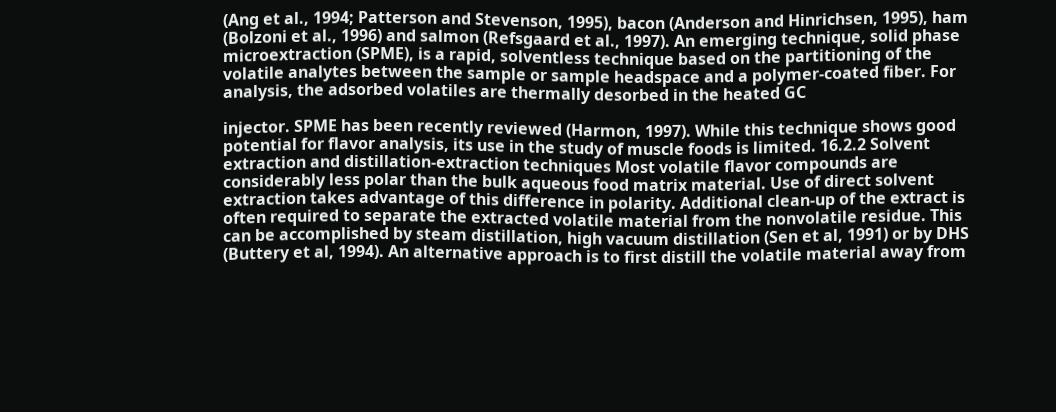(Ang et al., 1994; Patterson and Stevenson, 1995), bacon (Anderson and Hinrichsen, 1995), ham (Bolzoni et al., 1996) and salmon (Refsgaard et al., 1997). An emerging technique, solid phase microextraction (SPME), is a rapid, solventless technique based on the partitioning of the volatile analytes between the sample or sample headspace and a polymer-coated fiber. For analysis, the adsorbed volatiles are thermally desorbed in the heated GC

injector. SPME has been recently reviewed (Harmon, 1997). While this technique shows good potential for flavor analysis, its use in the study of muscle foods is limited. 16.2.2 Solvent extraction and distillation-extraction techniques Most volatile flavor compounds are considerably less polar than the bulk aqueous food matrix material. Use of direct solvent extraction takes advantage of this difference in polarity. Additional clean-up of the extract is often required to separate the extracted volatile material from the nonvolatile residue. This can be accomplished by steam distillation, high vacuum distillation (Sen et al, 1991) or by DHS (Buttery et al, 1994). An alternative approach is to first distill the volatile material away from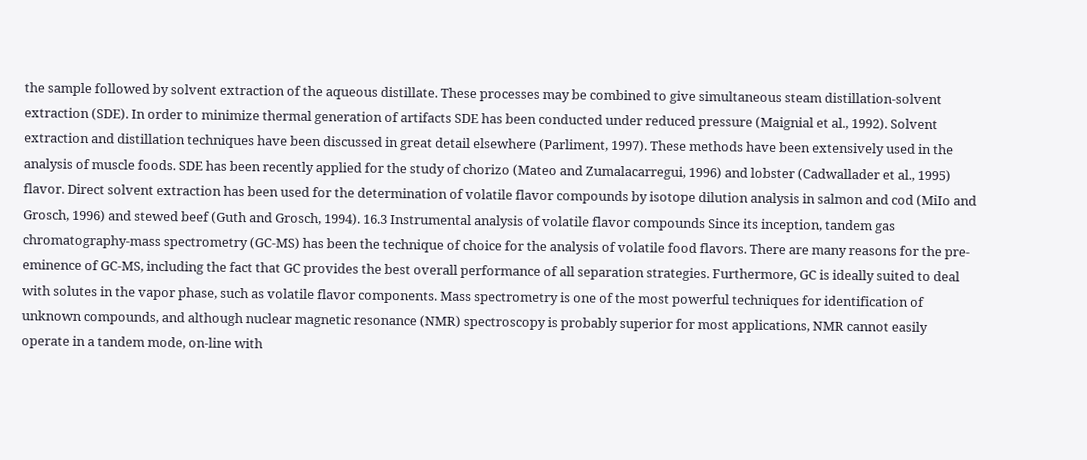the sample followed by solvent extraction of the aqueous distillate. These processes may be combined to give simultaneous steam distillation-solvent extraction (SDE). In order to minimize thermal generation of artifacts SDE has been conducted under reduced pressure (Maignial et al., 1992). Solvent extraction and distillation techniques have been discussed in great detail elsewhere (Parliment, 1997). These methods have been extensively used in the analysis of muscle foods. SDE has been recently applied for the study of chorizo (Mateo and Zumalacarregui, 1996) and lobster (Cadwallader et al., 1995) flavor. Direct solvent extraction has been used for the determination of volatile flavor compounds by isotope dilution analysis in salmon and cod (MiIo and Grosch, 1996) and stewed beef (Guth and Grosch, 1994). 16.3 Instrumental analysis of volatile flavor compounds Since its inception, tandem gas chromatography-mass spectrometry (GC-MS) has been the technique of choice for the analysis of volatile food flavors. There are many reasons for the pre-eminence of GC-MS, including the fact that GC provides the best overall performance of all separation strategies. Furthermore, GC is ideally suited to deal with solutes in the vapor phase, such as volatile flavor components. Mass spectrometry is one of the most powerful techniques for identification of unknown compounds, and although nuclear magnetic resonance (NMR) spectroscopy is probably superior for most applications, NMR cannot easily operate in a tandem mode, on-line with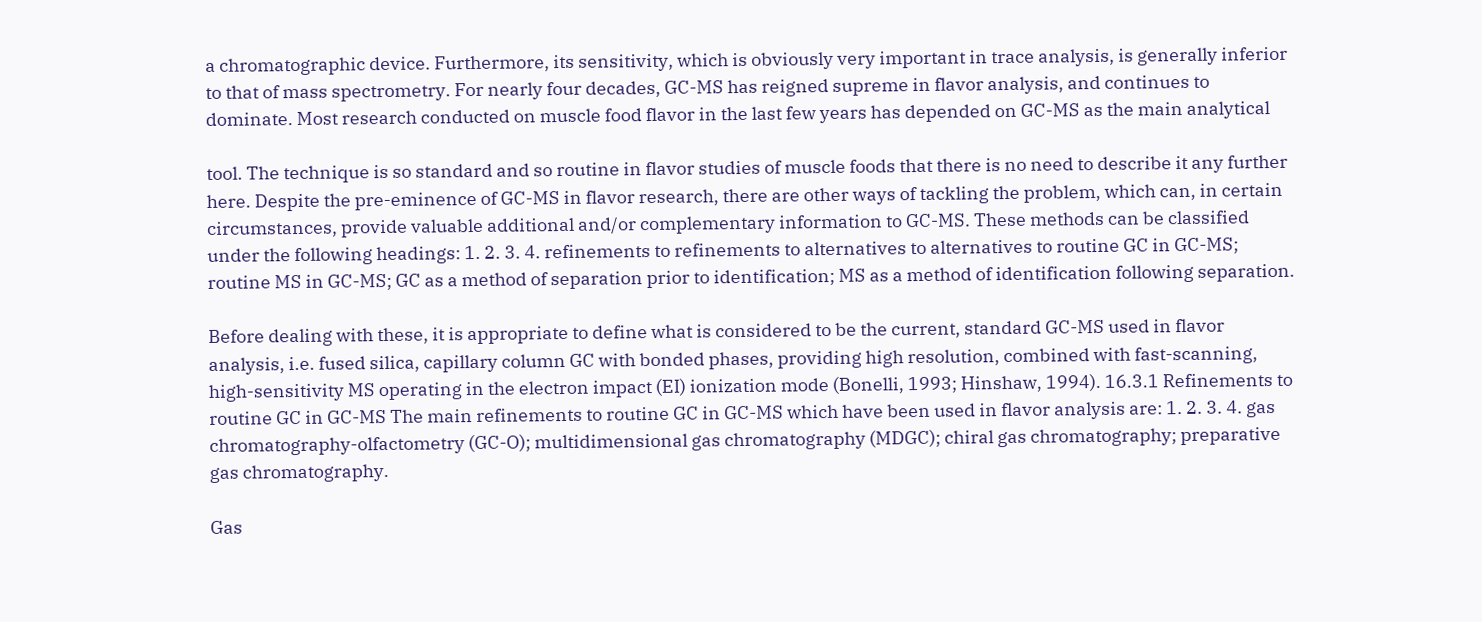a chromatographic device. Furthermore, its sensitivity, which is obviously very important in trace analysis, is generally inferior to that of mass spectrometry. For nearly four decades, GC-MS has reigned supreme in flavor analysis, and continues to dominate. Most research conducted on muscle food flavor in the last few years has depended on GC-MS as the main analytical

tool. The technique is so standard and so routine in flavor studies of muscle foods that there is no need to describe it any further here. Despite the pre-eminence of GC-MS in flavor research, there are other ways of tackling the problem, which can, in certain circumstances, provide valuable additional and/or complementary information to GC-MS. These methods can be classified under the following headings: 1. 2. 3. 4. refinements to refinements to alternatives to alternatives to routine GC in GC-MS; routine MS in GC-MS; GC as a method of separation prior to identification; MS as a method of identification following separation.

Before dealing with these, it is appropriate to define what is considered to be the current, standard GC-MS used in flavor analysis, i.e. fused silica, capillary column GC with bonded phases, providing high resolution, combined with fast-scanning, high-sensitivity MS operating in the electron impact (EI) ionization mode (Bonelli, 1993; Hinshaw, 1994). 16.3.1 Refinements to routine GC in GC-MS The main refinements to routine GC in GC-MS which have been used in flavor analysis are: 1. 2. 3. 4. gas chromatography-olfactometry (GC-O); multidimensional gas chromatography (MDGC); chiral gas chromatography; preparative gas chromatography.

Gas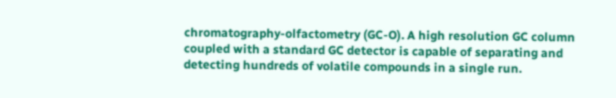chromatography-olfactometry (GC-O). A high resolution GC column coupled with a standard GC detector is capable of separating and detecting hundreds of volatile compounds in a single run.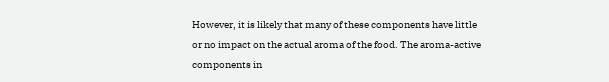However, it is likely that many of these components have little or no impact on the actual aroma of the food. The aroma-active components in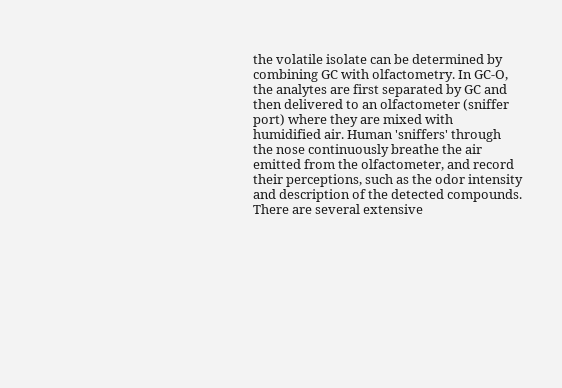the volatile isolate can be determined by combining GC with olfactometry. In GC-O, the analytes are first separated by GC and then delivered to an olfactometer (sniffer port) where they are mixed with humidified air. Human 'sniffers' through the nose continuously breathe the air emitted from the olfactometer, and record their perceptions, such as the odor intensity and description of the detected compounds. There are several extensive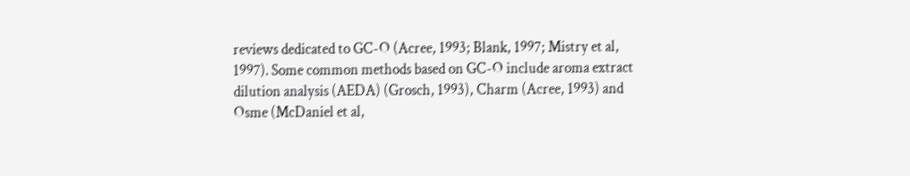reviews dedicated to GC-O (Acree, 1993; Blank, 1997; Mistry et al, 1997). Some common methods based on GC-O include aroma extract dilution analysis (AEDA) (Grosch, 1993), Charm (Acree, 1993) and Osme (McDaniel et al,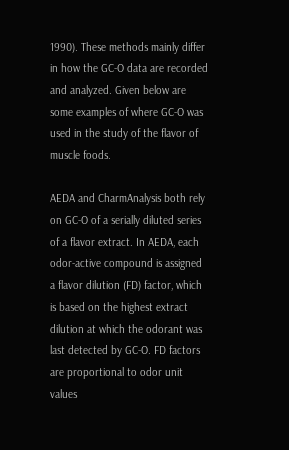1990). These methods mainly differ in how the GC-O data are recorded and analyzed. Given below are some examples of where GC-O was used in the study of the flavor of muscle foods.

AEDA and CharmAnalysis both rely on GC-O of a serially diluted series of a flavor extract. In AEDA, each odor-active compound is assigned a flavor dilution (FD) factor, which is based on the highest extract dilution at which the odorant was last detected by GC-O. FD factors are proportional to odor unit values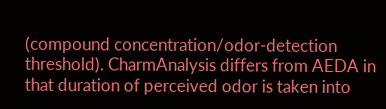(compound concentration/odor-detection threshold). CharmAnalysis differs from AEDA in that duration of perceived odor is taken into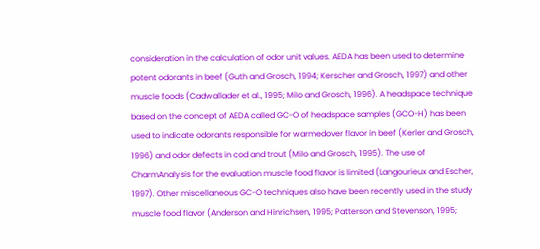consideration in the calculation of odor unit values. AEDA has been used to determine potent odorants in beef (Guth and Grosch, 1994; Kerscher and Grosch, 1997) and other muscle foods (Cadwallader et al., 1995; MiIo and Grosch, 1996). A headspace technique based on the concept of AEDA called GC-O of headspace samples (GCO-H) has been used to indicate odorants responsible for warmedover flavor in beef (Kerler and Grosch, 1996) and odor defects in cod and trout (MiIo and Grosch, 1995). The use of CharmAnalysis for the evaluation muscle food flavor is limited (Langourieux and Escher, 1997). Other miscellaneous GC-O techniques also have been recently used in the study muscle food flavor (Anderson and Hinrichsen, 1995; Patterson and Stevenson, 1995;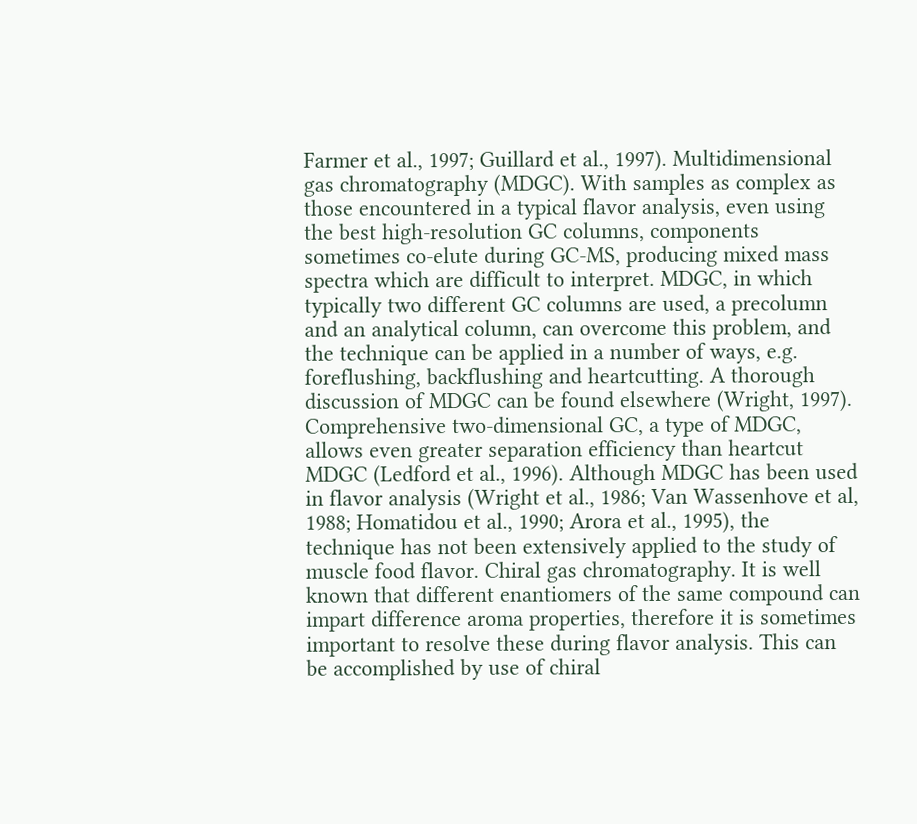Farmer et al., 1997; Guillard et al., 1997). Multidimensional gas chromatography (MDGC). With samples as complex as those encountered in a typical flavor analysis, even using the best high-resolution GC columns, components sometimes co-elute during GC-MS, producing mixed mass spectra which are difficult to interpret. MDGC, in which typically two different GC columns are used, a precolumn and an analytical column, can overcome this problem, and the technique can be applied in a number of ways, e.g. foreflushing, backflushing and heartcutting. A thorough discussion of MDGC can be found elsewhere (Wright, 1997). Comprehensive two-dimensional GC, a type of MDGC, allows even greater separation efficiency than heartcut MDGC (Ledford et al., 1996). Although MDGC has been used in flavor analysis (Wright et al., 1986; Van Wassenhove et al, 1988; Homatidou et al., 1990; Arora et al., 1995), the technique has not been extensively applied to the study of muscle food flavor. Chiral gas chromatography. It is well known that different enantiomers of the same compound can impart difference aroma properties, therefore it is sometimes important to resolve these during flavor analysis. This can be accomplished by use of chiral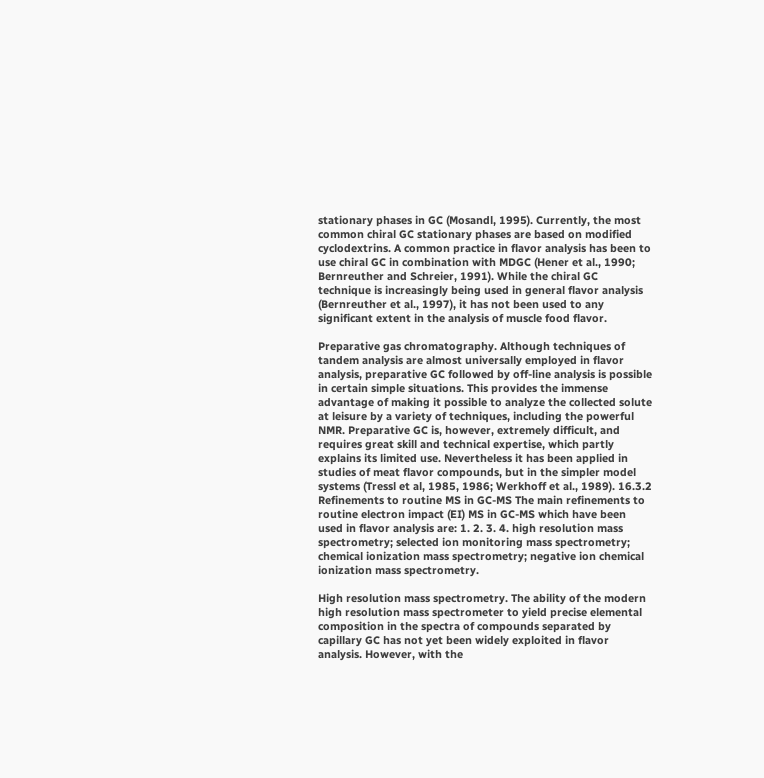stationary phases in GC (Mosandl, 1995). Currently, the most common chiral GC stationary phases are based on modified cyclodextrins. A common practice in flavor analysis has been to use chiral GC in combination with MDGC (Hener et al., 1990; Bernreuther and Schreier, 1991). While the chiral GC technique is increasingly being used in general flavor analysis (Bernreuther et al., 1997), it has not been used to any significant extent in the analysis of muscle food flavor.

Preparative gas chromatography. Although techniques of tandem analysis are almost universally employed in flavor analysis, preparative GC followed by off-line analysis is possible in certain simple situations. This provides the immense advantage of making it possible to analyze the collected solute at leisure by a variety of techniques, including the powerful NMR. Preparative GC is, however, extremely difficult, and requires great skill and technical expertise, which partly explains its limited use. Nevertheless it has been applied in studies of meat flavor compounds, but in the simpler model systems (Tressl et al, 1985, 1986; Werkhoff et al., 1989). 16.3.2 Refinements to routine MS in GC-MS The main refinements to routine electron impact (EI) MS in GC-MS which have been used in flavor analysis are: 1. 2. 3. 4. high resolution mass spectrometry; selected ion monitoring mass spectrometry; chemical ionization mass spectrometry; negative ion chemical ionization mass spectrometry.

High resolution mass spectrometry. The ability of the modern high resolution mass spectrometer to yield precise elemental composition in the spectra of compounds separated by capillary GC has not yet been widely exploited in flavor analysis. However, with the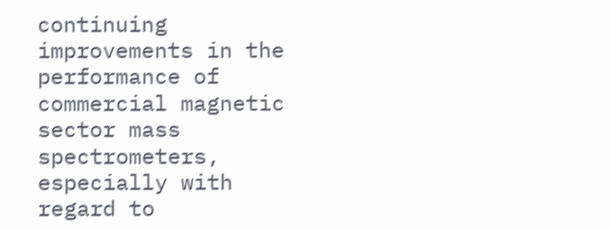continuing improvements in the performance of commercial magnetic sector mass spectrometers, especially with regard to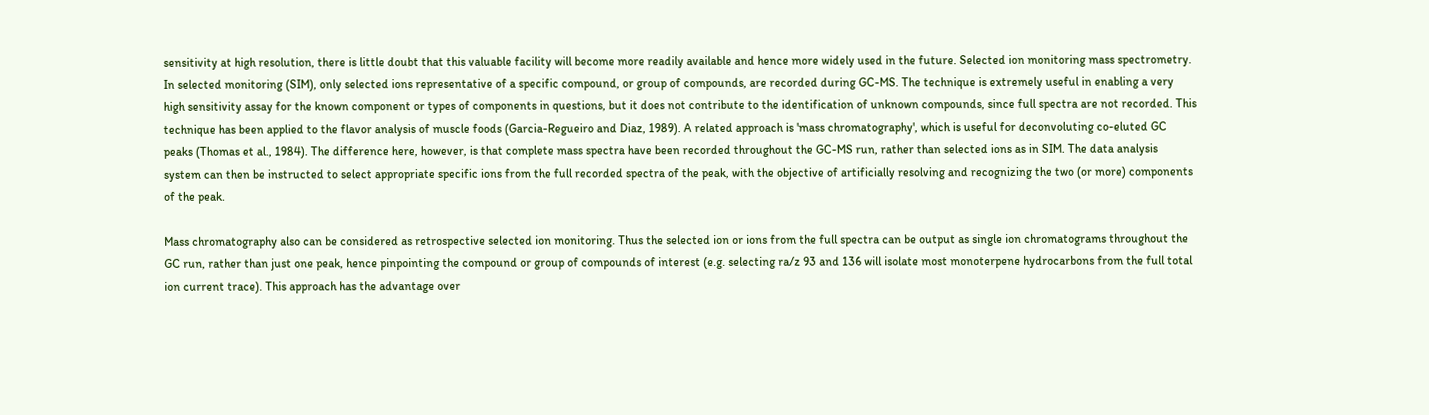sensitivity at high resolution, there is little doubt that this valuable facility will become more readily available and hence more widely used in the future. Selected ion monitoring mass spectrometry. In selected monitoring (SIM), only selected ions representative of a specific compound, or group of compounds, are recorded during GC-MS. The technique is extremely useful in enabling a very high sensitivity assay for the known component or types of components in questions, but it does not contribute to the identification of unknown compounds, since full spectra are not recorded. This technique has been applied to the flavor analysis of muscle foods (Garcia-Regueiro and Diaz, 1989). A related approach is 'mass chromatography', which is useful for deconvoluting co-eluted GC peaks (Thomas et al., 1984). The difference here, however, is that complete mass spectra have been recorded throughout the GC-MS run, rather than selected ions as in SIM. The data analysis system can then be instructed to select appropriate specific ions from the full recorded spectra of the peak, with the objective of artificially resolving and recognizing the two (or more) components of the peak.

Mass chromatography also can be considered as retrospective selected ion monitoring. Thus the selected ion or ions from the full spectra can be output as single ion chromatograms throughout the GC run, rather than just one peak, hence pinpointing the compound or group of compounds of interest (e.g. selecting ra/z 93 and 136 will isolate most monoterpene hydrocarbons from the full total ion current trace). This approach has the advantage over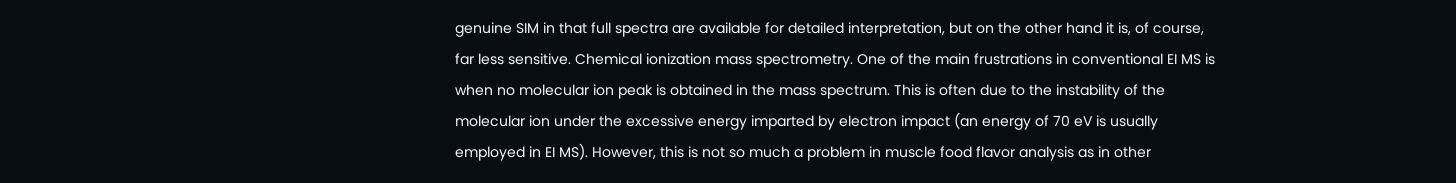genuine SIM in that full spectra are available for detailed interpretation, but on the other hand it is, of course, far less sensitive. Chemical ionization mass spectrometry. One of the main frustrations in conventional EI MS is when no molecular ion peak is obtained in the mass spectrum. This is often due to the instability of the molecular ion under the excessive energy imparted by electron impact (an energy of 70 eV is usually employed in EI MS). However, this is not so much a problem in muscle food flavor analysis as in other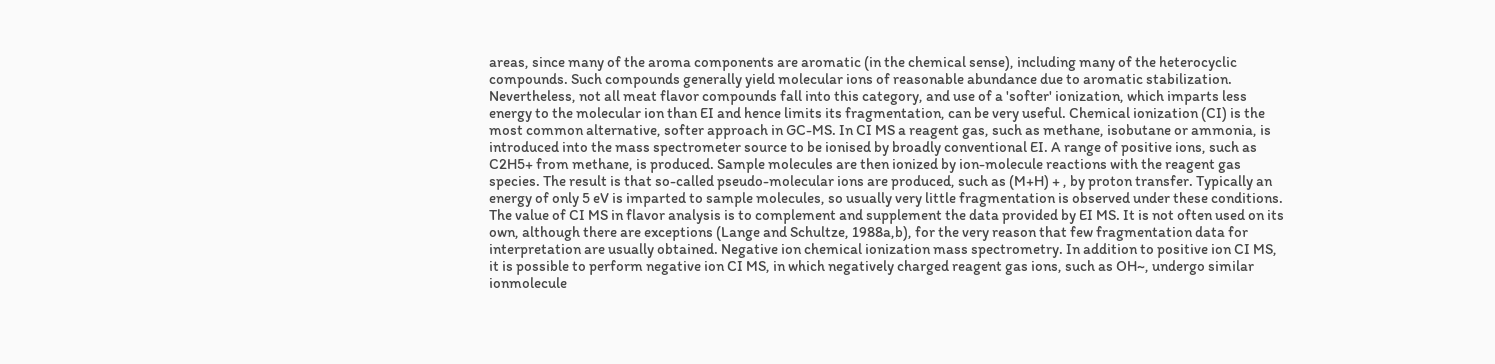areas, since many of the aroma components are aromatic (in the chemical sense), including many of the heterocyclic compounds. Such compounds generally yield molecular ions of reasonable abundance due to aromatic stabilization. Nevertheless, not all meat flavor compounds fall into this category, and use of a 'softer' ionization, which imparts less energy to the molecular ion than EI and hence limits its fragmentation, can be very useful. Chemical ionization (CI) is the most common alternative, softer approach in GC-MS. In CI MS a reagent gas, such as methane, isobutane or ammonia, is introduced into the mass spectrometer source to be ionised by broadly conventional EI. A range of positive ions, such as C2H5+ from methane, is produced. Sample molecules are then ionized by ion-molecule reactions with the reagent gas species. The result is that so-called pseudo-molecular ions are produced, such as (M+H) + , by proton transfer. Typically an energy of only 5 eV is imparted to sample molecules, so usually very little fragmentation is observed under these conditions. The value of CI MS in flavor analysis is to complement and supplement the data provided by EI MS. It is not often used on its own, although there are exceptions (Lange and Schultze, 1988a,b), for the very reason that few fragmentation data for interpretation are usually obtained. Negative ion chemical ionization mass spectrometry. In addition to positive ion CI MS, it is possible to perform negative ion CI MS, in which negatively charged reagent gas ions, such as OH~, undergo similar ionmolecule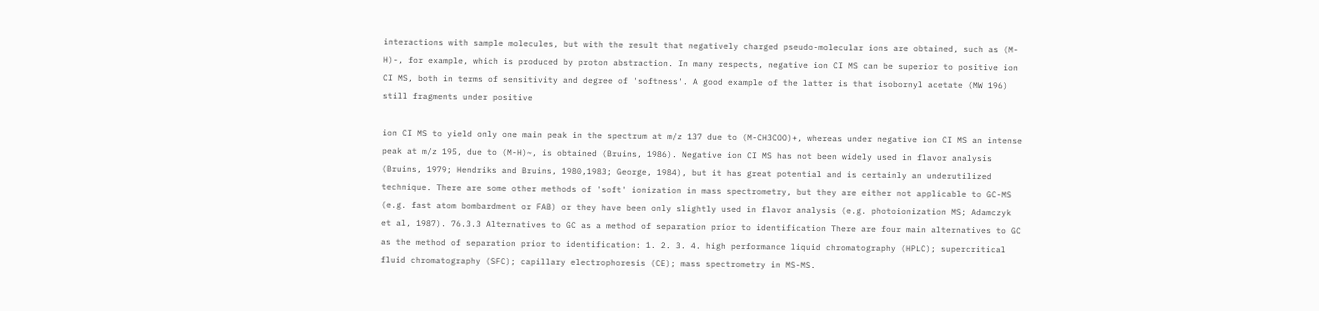interactions with sample molecules, but with the result that negatively charged pseudo-molecular ions are obtained, such as (M-H)-, for example, which is produced by proton abstraction. In many respects, negative ion CI MS can be superior to positive ion CI MS, both in terms of sensitivity and degree of 'softness'. A good example of the latter is that isobornyl acetate (MW 196) still fragments under positive

ion CI MS to yield only one main peak in the spectrum at m/z 137 due to (M-CH3COO)+, whereas under negative ion CI MS an intense peak at m/z 195, due to (M-H)~, is obtained (Bruins, 1986). Negative ion CI MS has not been widely used in flavor analysis (Bruins, 1979; Hendriks and Bruins, 1980,1983; George, 1984), but it has great potential and is certainly an underutilized technique. There are some other methods of 'soft' ionization in mass spectrometry, but they are either not applicable to GC-MS (e.g. fast atom bombardment or FAB) or they have been only slightly used in flavor analysis (e.g. photoionization MS; Adamczyk et al, 1987). 76.3.3 Alternatives to GC as a method of separation prior to identification There are four main alternatives to GC as the method of separation prior to identification: 1. 2. 3. 4. high performance liquid chromatography (HPLC); supercritical fluid chromatography (SFC); capillary electrophoresis (CE); mass spectrometry in MS-MS.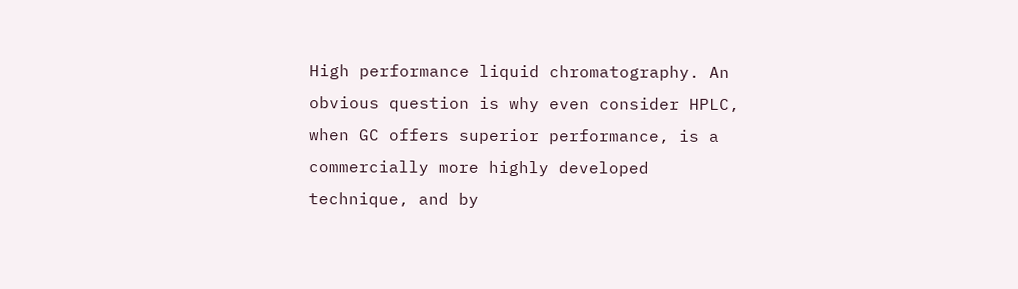High performance liquid chromatography. An obvious question is why even consider HPLC, when GC offers superior performance, is a commercially more highly developed technique, and by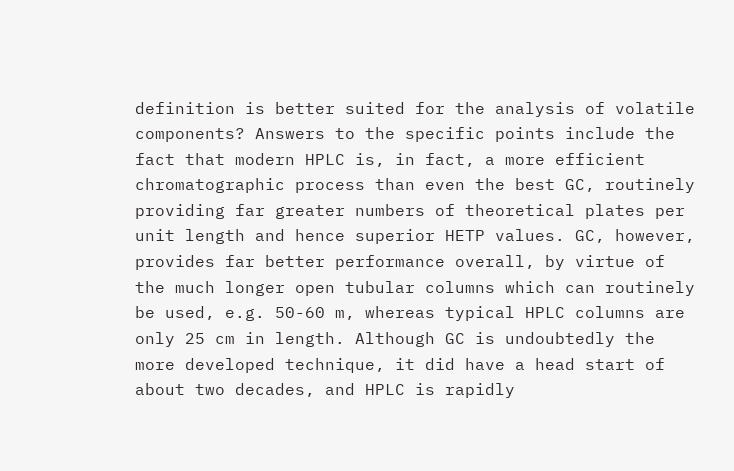definition is better suited for the analysis of volatile components? Answers to the specific points include the fact that modern HPLC is, in fact, a more efficient chromatographic process than even the best GC, routinely providing far greater numbers of theoretical plates per unit length and hence superior HETP values. GC, however, provides far better performance overall, by virtue of the much longer open tubular columns which can routinely be used, e.g. 50-60 m, whereas typical HPLC columns are only 25 cm in length. Although GC is undoubtedly the more developed technique, it did have a head start of about two decades, and HPLC is rapidly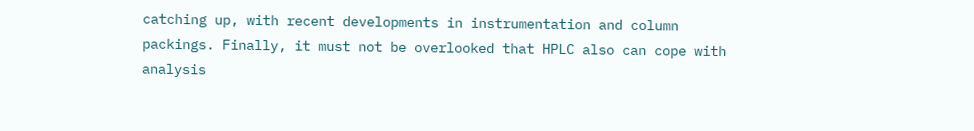catching up, with recent developments in instrumentation and column packings. Finally, it must not be overlooked that HPLC also can cope with analysis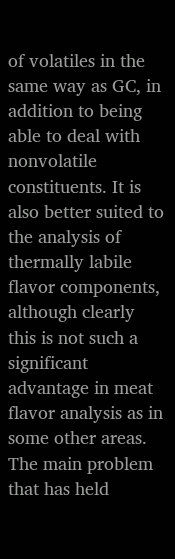of volatiles in the same way as GC, in addition to being able to deal with nonvolatile constituents. It is also better suited to the analysis of thermally labile flavor components, although clearly this is not such a significant advantage in meat flavor analysis as in some other areas. The main problem that has held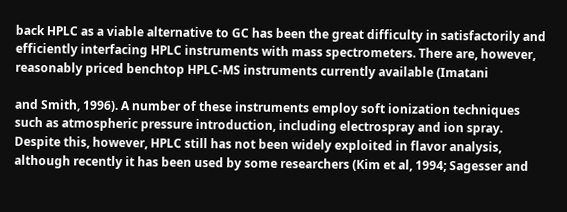back HPLC as a viable alternative to GC has been the great difficulty in satisfactorily and efficiently interfacing HPLC instruments with mass spectrometers. There are, however, reasonably priced benchtop HPLC-MS instruments currently available (Imatani

and Smith, 1996). A number of these instruments employ soft ionization techniques such as atmospheric pressure introduction, including electrospray and ion spray. Despite this, however, HPLC still has not been widely exploited in flavor analysis, although recently it has been used by some researchers (Kim et al, 1994; Sagesser and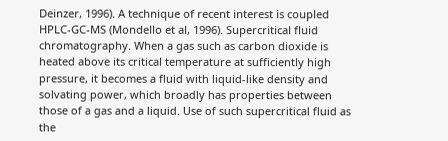Deinzer, 1996). A technique of recent interest is coupled HPLC-GC-MS (Mondello et al, 1996). Supercritical fluid chromatography. When a gas such as carbon dioxide is heated above its critical temperature at sufficiently high pressure, it becomes a fluid with liquid-like density and solvating power, which broadly has properties between those of a gas and a liquid. Use of such supercritical fluid as the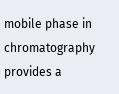mobile phase in chromatography provides a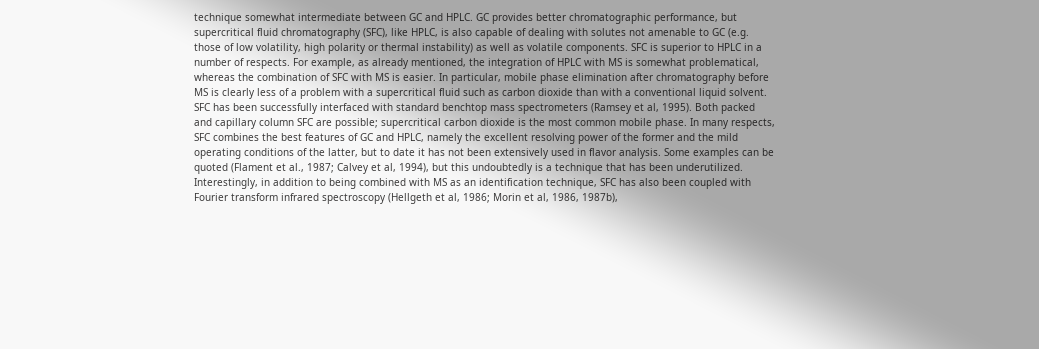technique somewhat intermediate between GC and HPLC. GC provides better chromatographic performance, but supercritical fluid chromatography (SFC), like HPLC, is also capable of dealing with solutes not amenable to GC (e.g. those of low volatility, high polarity or thermal instability) as well as volatile components. SFC is superior to HPLC in a number of respects. For example, as already mentioned, the integration of HPLC with MS is somewhat problematical, whereas the combination of SFC with MS is easier. In particular, mobile phase elimination after chromatography before MS is clearly less of a problem with a supercritical fluid such as carbon dioxide than with a conventional liquid solvent. SFC has been successfully interfaced with standard benchtop mass spectrometers (Ramsey et al, 1995). Both packed and capillary column SFC are possible; supercritical carbon dioxide is the most common mobile phase. In many respects, SFC combines the best features of GC and HPLC, namely the excellent resolving power of the former and the mild operating conditions of the latter, but to date it has not been extensively used in flavor analysis. Some examples can be quoted (Flament et al., 1987; Calvey et al, 1994), but this undoubtedly is a technique that has been underutilized. Interestingly, in addition to being combined with MS as an identification technique, SFC has also been coupled with Fourier transform infrared spectroscopy (Hellgeth et al, 1986; Morin et al, 1986, 1987b),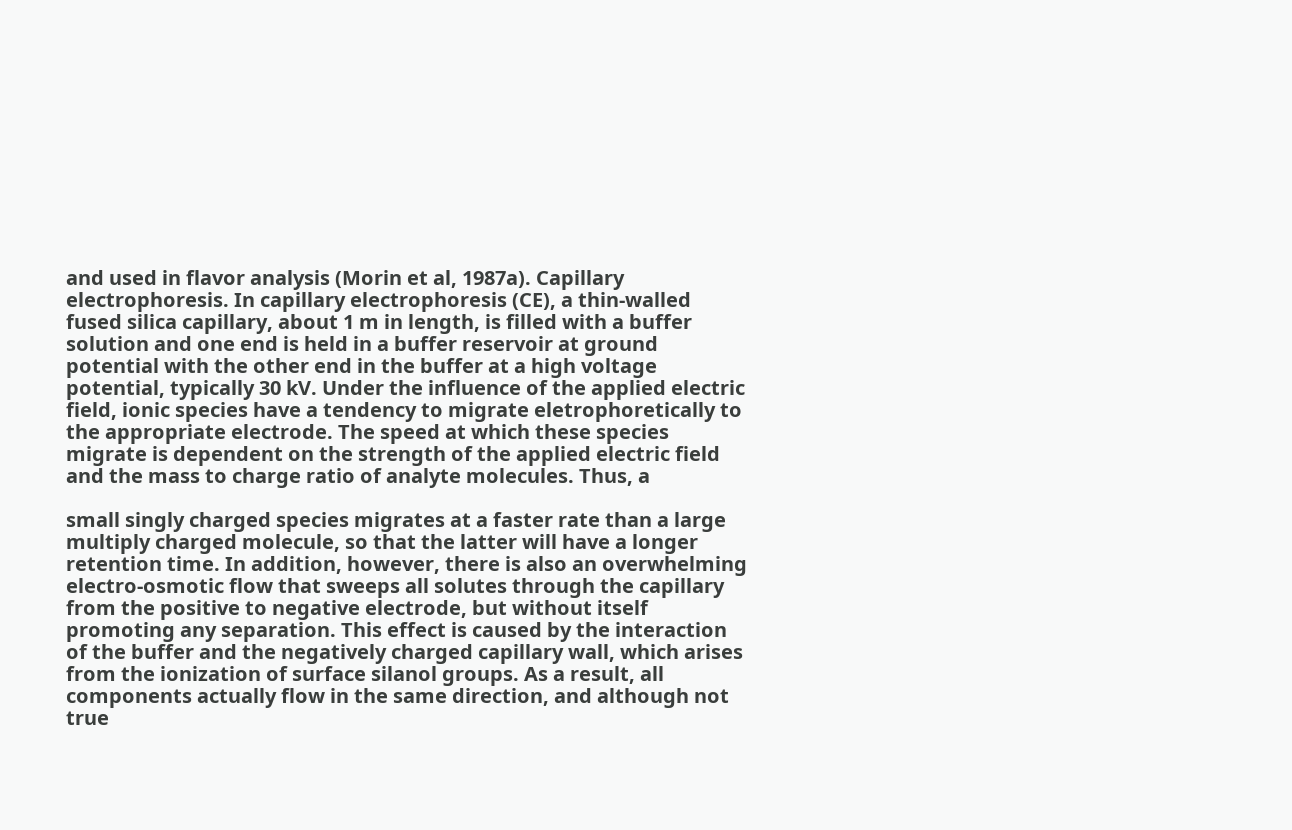and used in flavor analysis (Morin et al, 1987a). Capillary electrophoresis. In capillary electrophoresis (CE), a thin-walled fused silica capillary, about 1 m in length, is filled with a buffer solution and one end is held in a buffer reservoir at ground potential with the other end in the buffer at a high voltage potential, typically 30 kV. Under the influence of the applied electric field, ionic species have a tendency to migrate eletrophoretically to the appropriate electrode. The speed at which these species migrate is dependent on the strength of the applied electric field and the mass to charge ratio of analyte molecules. Thus, a

small singly charged species migrates at a faster rate than a large multiply charged molecule, so that the latter will have a longer retention time. In addition, however, there is also an overwhelming electro-osmotic flow that sweeps all solutes through the capillary from the positive to negative electrode, but without itself promoting any separation. This effect is caused by the interaction of the buffer and the negatively charged capillary wall, which arises from the ionization of surface silanol groups. As a result, all components actually flow in the same direction, and although not true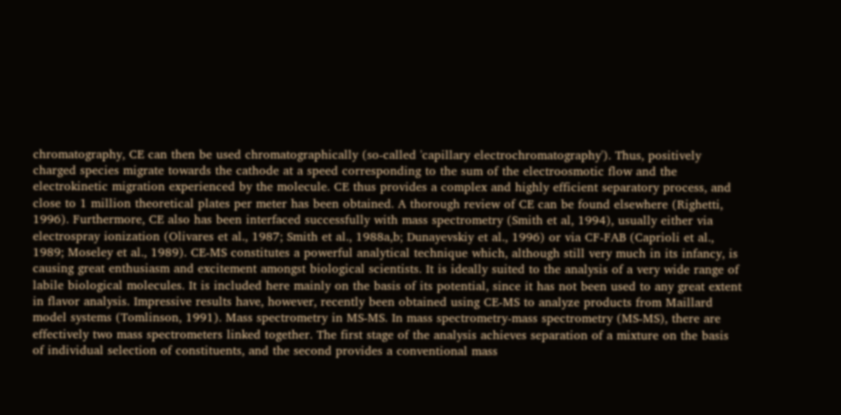chromatography, CE can then be used chromatographically (so-called 'capillary electrochromatography'). Thus, positively charged species migrate towards the cathode at a speed corresponding to the sum of the electroosmotic flow and the electrokinetic migration experienced by the molecule. CE thus provides a complex and highly efficient separatory process, and close to 1 million theoretical plates per meter has been obtained. A thorough review of CE can be found elsewhere (Righetti, 1996). Furthermore, CE also has been interfaced successfully with mass spectrometry (Smith et al, 1994), usually either via electrospray ionization (Olivares et al., 1987; Smith et al., 1988a,b; Dunayevskiy et al., 1996) or via CF-FAB (Caprioli et al., 1989; Moseley et al., 1989). CE-MS constitutes a powerful analytical technique which, although still very much in its infancy, is causing great enthusiasm and excitement amongst biological scientists. It is ideally suited to the analysis of a very wide range of labile biological molecules. It is included here mainly on the basis of its potential, since it has not been used to any great extent in flavor analysis. Impressive results have, however, recently been obtained using CE-MS to analyze products from Maillard model systems (Tomlinson, 1991). Mass spectrometry in MS-MS. In mass spectrometry-mass spectrometry (MS-MS), there are effectively two mass spectrometers linked together. The first stage of the analysis achieves separation of a mixture on the basis of individual selection of constituents, and the second provides a conventional mass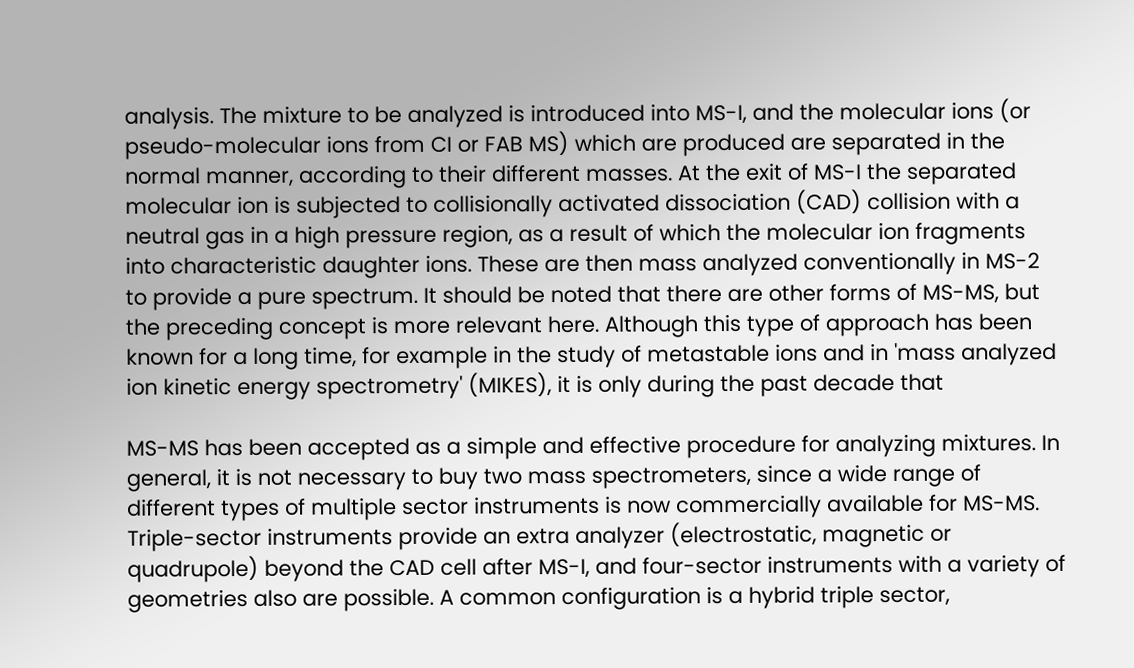analysis. The mixture to be analyzed is introduced into MS-I, and the molecular ions (or pseudo-molecular ions from CI or FAB MS) which are produced are separated in the normal manner, according to their different masses. At the exit of MS-I the separated molecular ion is subjected to collisionally activated dissociation (CAD) collision with a neutral gas in a high pressure region, as a result of which the molecular ion fragments into characteristic daughter ions. These are then mass analyzed conventionally in MS-2 to provide a pure spectrum. It should be noted that there are other forms of MS-MS, but the preceding concept is more relevant here. Although this type of approach has been known for a long time, for example in the study of metastable ions and in 'mass analyzed ion kinetic energy spectrometry' (MIKES), it is only during the past decade that

MS-MS has been accepted as a simple and effective procedure for analyzing mixtures. In general, it is not necessary to buy two mass spectrometers, since a wide range of different types of multiple sector instruments is now commercially available for MS-MS. Triple-sector instruments provide an extra analyzer (electrostatic, magnetic or quadrupole) beyond the CAD cell after MS-I, and four-sector instruments with a variety of geometries also are possible. A common configuration is a hybrid triple sector,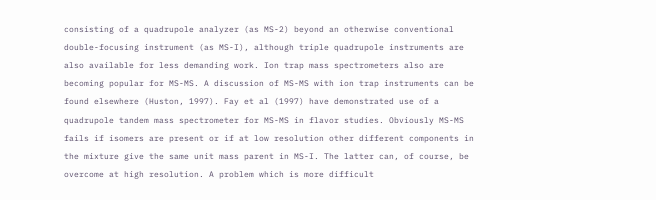consisting of a quadrupole analyzer (as MS-2) beyond an otherwise conventional double-focusing instrument (as MS-I), although triple quadrupole instruments are also available for less demanding work. Ion trap mass spectrometers also are becoming popular for MS-MS. A discussion of MS-MS with ion trap instruments can be found elsewhere (Huston, 1997). Fay et al (1997) have demonstrated use of a quadrupole tandem mass spectrometer for MS-MS in flavor studies. Obviously MS-MS fails if isomers are present or if at low resolution other different components in the mixture give the same unit mass parent in MS-I. The latter can, of course, be overcome at high resolution. A problem which is more difficult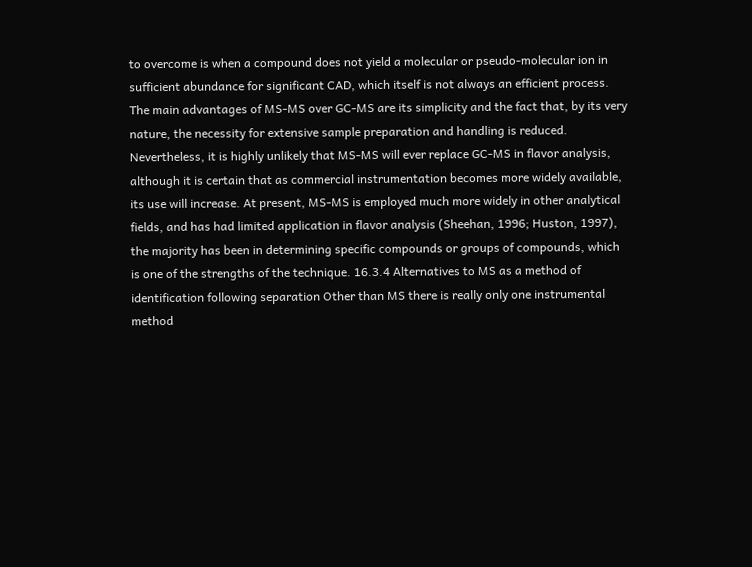to overcome is when a compound does not yield a molecular or pseudo-molecular ion in sufficient abundance for significant CAD, which itself is not always an efficient process. The main advantages of MS-MS over GC-MS are its simplicity and the fact that, by its very nature, the necessity for extensive sample preparation and handling is reduced. Nevertheless, it is highly unlikely that MS-MS will ever replace GC-MS in flavor analysis, although it is certain that as commercial instrumentation becomes more widely available, its use will increase. At present, MS-MS is employed much more widely in other analytical fields, and has had limited application in flavor analysis (Sheehan, 1996; Huston, 1997), the majority has been in determining specific compounds or groups of compounds, which is one of the strengths of the technique. 16.3.4 Alternatives to MS as a method of identification following separation Other than MS there is really only one instrumental method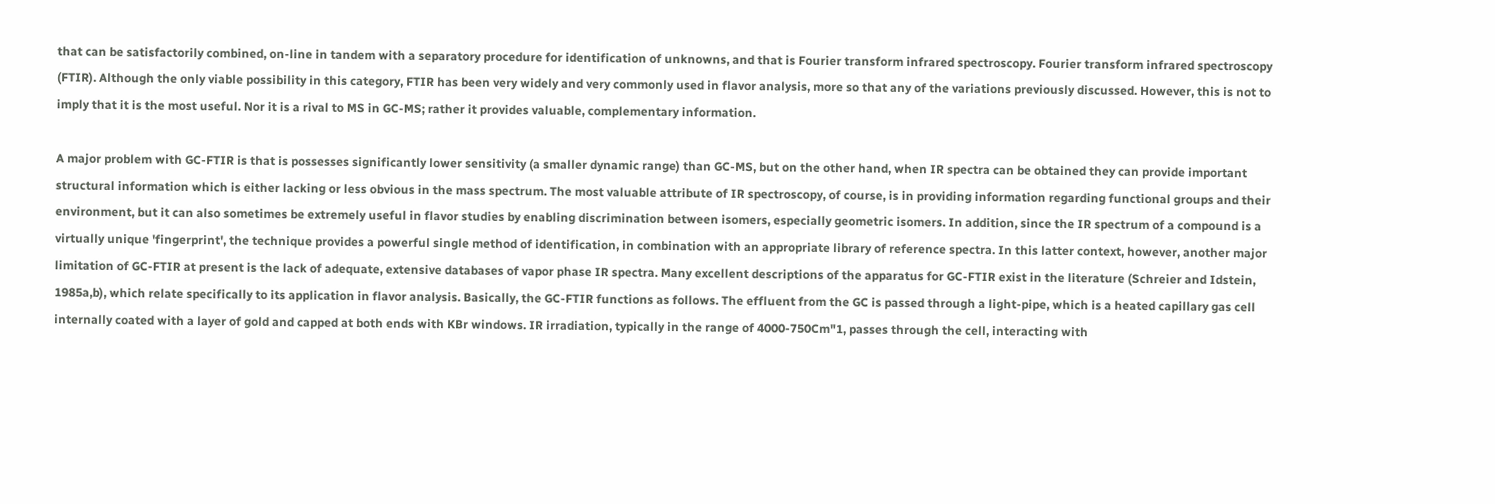that can be satisfactorily combined, on-line in tandem with a separatory procedure for identification of unknowns, and that is Fourier transform infrared spectroscopy. Fourier transform infrared spectroscopy (FTIR). Although the only viable possibility in this category, FTIR has been very widely and very commonly used in flavor analysis, more so that any of the variations previously discussed. However, this is not to imply that it is the most useful. Nor it is a rival to MS in GC-MS; rather it provides valuable, complementary information.

A major problem with GC-FTIR is that is possesses significantly lower sensitivity (a smaller dynamic range) than GC-MS, but on the other hand, when IR spectra can be obtained they can provide important structural information which is either lacking or less obvious in the mass spectrum. The most valuable attribute of IR spectroscopy, of course, is in providing information regarding functional groups and their environment, but it can also sometimes be extremely useful in flavor studies by enabling discrimination between isomers, especially geometric isomers. In addition, since the IR spectrum of a compound is a virtually unique 'fingerprint', the technique provides a powerful single method of identification, in combination with an appropriate library of reference spectra. In this latter context, however, another major limitation of GC-FTIR at present is the lack of adequate, extensive databases of vapor phase IR spectra. Many excellent descriptions of the apparatus for GC-FTIR exist in the literature (Schreier and Idstein, 1985a,b), which relate specifically to its application in flavor analysis. Basically, the GC-FTIR functions as follows. The effluent from the GC is passed through a light-pipe, which is a heated capillary gas cell internally coated with a layer of gold and capped at both ends with KBr windows. IR irradiation, typically in the range of 4000-750Cm"1, passes through the cell, interacting with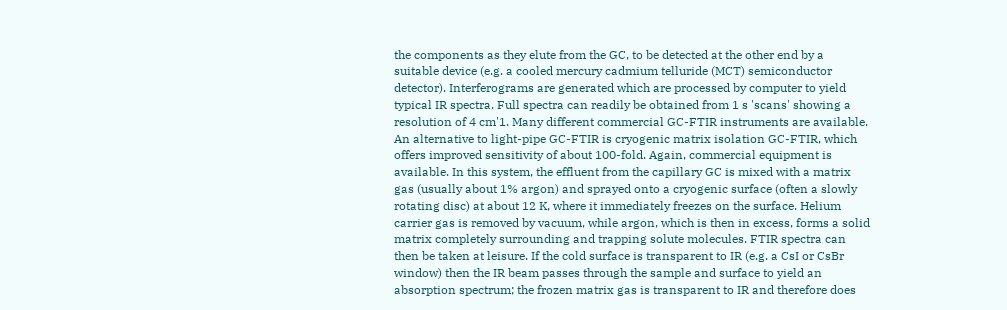the components as they elute from the GC, to be detected at the other end by a suitable device (e.g. a cooled mercury cadmium telluride (MCT) semiconductor detector). Interferograms are generated which are processed by computer to yield typical IR spectra. Full spectra can readily be obtained from 1 s 'scans' showing a resolution of 4 cm'1. Many different commercial GC-FTIR instruments are available. An alternative to light-pipe GC-FTIR is cryogenic matrix isolation GC-FTIR, which offers improved sensitivity of about 100-fold. Again, commercial equipment is available. In this system, the effluent from the capillary GC is mixed with a matrix gas (usually about 1% argon) and sprayed onto a cryogenic surface (often a slowly rotating disc) at about 12 K, where it immediately freezes on the surface. Helium carrier gas is removed by vacuum, while argon, which is then in excess, forms a solid matrix completely surrounding and trapping solute molecules. FTIR spectra can then be taken at leisure. If the cold surface is transparent to IR (e.g. a CsI or CsBr window) then the IR beam passes through the sample and surface to yield an absorption spectrum; the frozen matrix gas is transparent to IR and therefore does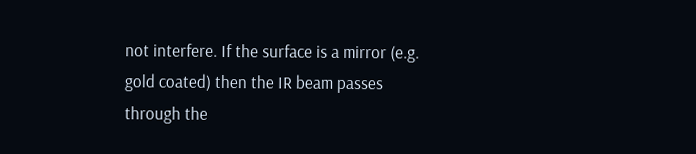not interfere. If the surface is a mirror (e.g. gold coated) then the IR beam passes through the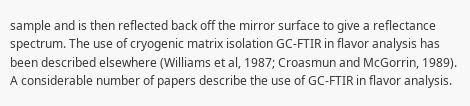sample and is then reflected back off the mirror surface to give a reflectance spectrum. The use of cryogenic matrix isolation GC-FTIR in flavor analysis has been described elsewhere (Williams et al, 1987; Croasmun and McGorrin, 1989). A considerable number of papers describe the use of GC-FTIR in flavor analysis.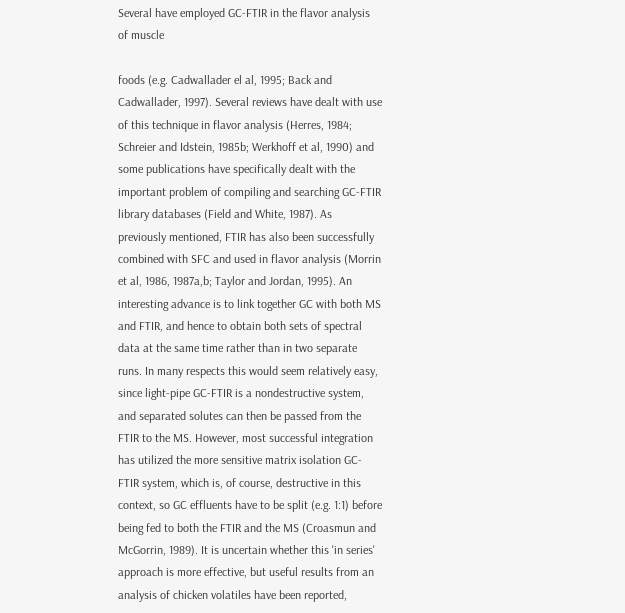Several have employed GC-FTIR in the flavor analysis of muscle

foods (e.g. Cadwallader el al, 1995; Back and Cadwallader, 1997). Several reviews have dealt with use of this technique in flavor analysis (Herres, 1984; Schreier and Idstein, 1985b; Werkhoff et al, 1990) and some publications have specifically dealt with the important problem of compiling and searching GC-FTIR library databases (Field and White, 1987). As previously mentioned, FTIR has also been successfully combined with SFC and used in flavor analysis (Morrin et al, 1986, 1987a,b; Taylor and Jordan, 1995). An interesting advance is to link together GC with both MS and FTIR, and hence to obtain both sets of spectral data at the same time rather than in two separate runs. In many respects this would seem relatively easy, since light-pipe GC-FTIR is a nondestructive system, and separated solutes can then be passed from the FTIR to the MS. However, most successful integration has utilized the more sensitive matrix isolation GC-FTIR system, which is, of course, destructive in this context, so GC effluents have to be split (e.g. 1:1) before being fed to both the FTIR and the MS (Croasmun and McGorrin, 1989). It is uncertain whether this 'in series' approach is more effective, but useful results from an analysis of chicken volatiles have been reported,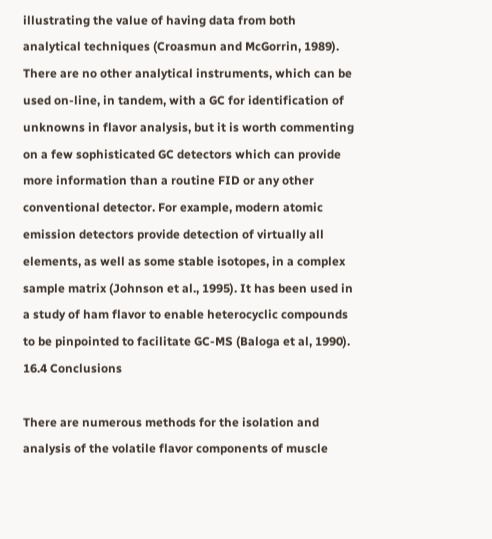illustrating the value of having data from both analytical techniques (Croasmun and McGorrin, 1989). There are no other analytical instruments, which can be used on-line, in tandem, with a GC for identification of unknowns in flavor analysis, but it is worth commenting on a few sophisticated GC detectors which can provide more information than a routine FID or any other conventional detector. For example, modern atomic emission detectors provide detection of virtually all elements, as well as some stable isotopes, in a complex sample matrix (Johnson et al., 1995). It has been used in a study of ham flavor to enable heterocyclic compounds to be pinpointed to facilitate GC-MS (Baloga et al, 1990). 16.4 Conclusions

There are numerous methods for the isolation and analysis of the volatile flavor components of muscle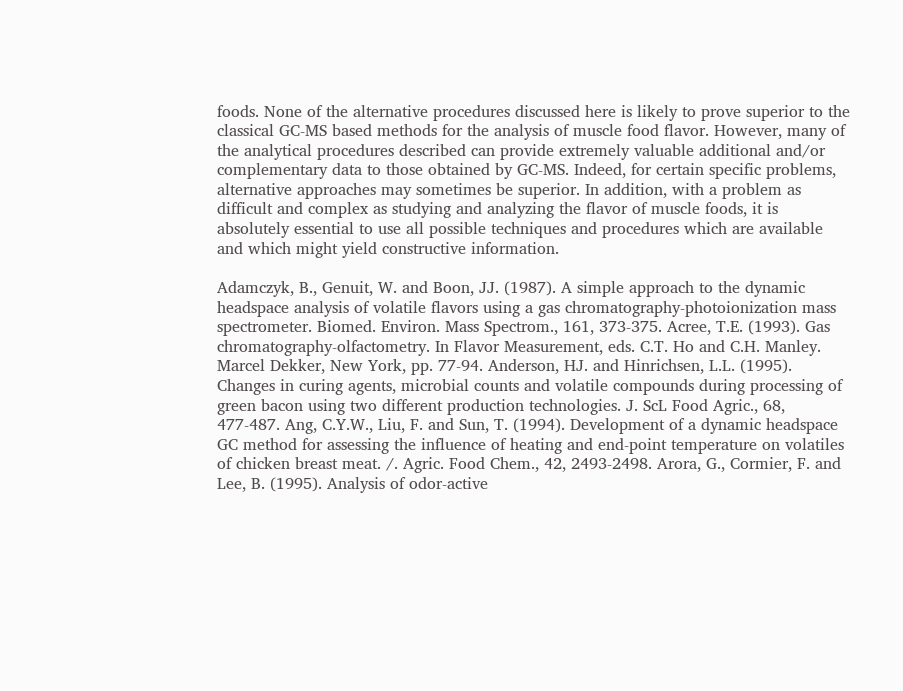foods. None of the alternative procedures discussed here is likely to prove superior to the classical GC-MS based methods for the analysis of muscle food flavor. However, many of the analytical procedures described can provide extremely valuable additional and/or complementary data to those obtained by GC-MS. Indeed, for certain specific problems, alternative approaches may sometimes be superior. In addition, with a problem as difficult and complex as studying and analyzing the flavor of muscle foods, it is absolutely essential to use all possible techniques and procedures which are available and which might yield constructive information.

Adamczyk, B., Genuit, W. and Boon, JJ. (1987). A simple approach to the dynamic headspace analysis of volatile flavors using a gas chromatography-photoionization mass spectrometer. Biomed. Environ. Mass Spectrom., 161, 373-375. Acree, T.E. (1993). Gas chromatography-olfactometry. In Flavor Measurement, eds. C.T. Ho and C.H. Manley. Marcel Dekker, New York, pp. 77-94. Anderson, HJ. and Hinrichsen, L.L. (1995). Changes in curing agents, microbial counts and volatile compounds during processing of green bacon using two different production technologies. J. ScL Food Agric., 68, 477-487. Ang, C.Y.W., Liu, F. and Sun, T. (1994). Development of a dynamic headspace GC method for assessing the influence of heating and end-point temperature on volatiles of chicken breast meat. /. Agric. Food Chem., 42, 2493-2498. Arora, G., Cormier, F. and Lee, B. (1995). Analysis of odor-active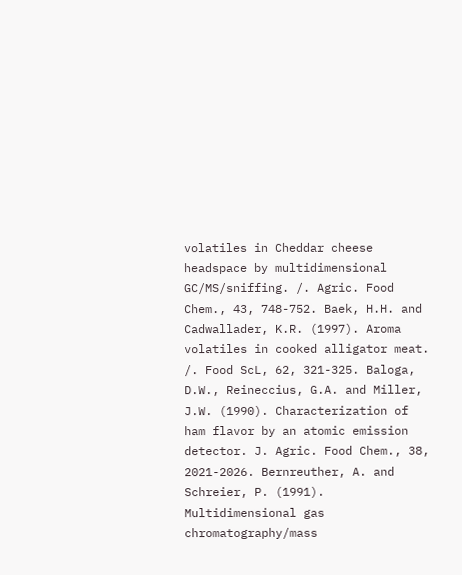volatiles in Cheddar cheese headspace by multidimensional GC/MS/sniffing. /. Agric. Food Chem., 43, 748-752. Baek, H.H. and Cadwallader, K.R. (1997). Aroma volatiles in cooked alligator meat. /. Food ScL, 62, 321-325. Baloga, D.W., Reineccius, G.A. and Miller, J.W. (1990). Characterization of ham flavor by an atomic emission detector. J. Agric. Food Chem., 38, 2021-2026. Bernreuther, A. and Schreier, P. (1991). Multidimensional gas chromatography/mass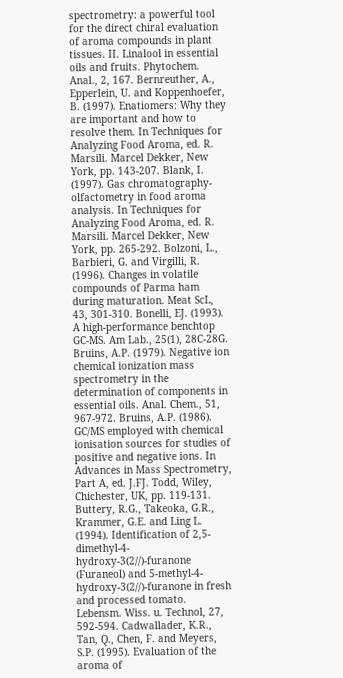spectrometry: a powerful tool for the direct chiral evaluation of aroma compounds in plant tissues. II. Linalool in essential oils and fruits. Phytochem. Anal., 2, 167. Bernreuther, A., Epperlein, U. and Koppenhoefer, B. (1997). Enatiomers: Why they are important and how to resolve them. In Techniques for Analyzing Food Aroma, ed. R. Marsili. Marcel Dekker, New York, pp. 143-207. Blank, I. (1997). Gas chromatography-olfactometry in food aroma analysis. In Techniques for Analyzing Food Aroma, ed. R. Marsili. Marcel Dekker, New York, pp. 265-292. Bolzoni, L., Barbieri, G. and Virgilli, R. (1996). Changes in volatile compounds of Parma ham during maturation. Meat ScL, 43, 301-310. Bonelli, EJ. (1993). A high-performance benchtop GC-MS. Am Lab., 25(1), 28C-28G. Bruins, A.P. (1979). Negative ion chemical ionization mass spectrometry in the determination of components in essential oils. Anal. Chem., 51, 967-972. Bruins, A.P. (1986). GC/MS employed with chemical ionisation sources for studies of positive and negative ions. In Advances in Mass Spectrometry, Part A, ed. J.FJ. Todd, Wiley, Chichester, UK, pp. 119-131. Buttery, R.G., Takeoka, G.R., Krammer, G.E. and Ling L. (1994). Identification of 2,5-dimethyl-4-hydroxy-3(2//)-furanone (Furaneol) and 5-methyl-4-hydroxy-3(2//)-furanone in fresh and processed tomato. Lebensm. Wiss. u. Technol, 27, 592-594. Cadwallader, K.R., Tan, Q., Chen, F. and Meyers, S.P. (1995). Evaluation of the aroma of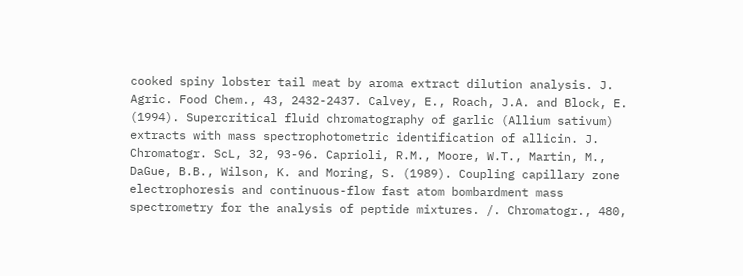cooked spiny lobster tail meat by aroma extract dilution analysis. J. Agric. Food Chem., 43, 2432-2437. Calvey, E., Roach, J.A. and Block, E. (1994). Supercritical fluid chromatography of garlic (Allium sativum) extracts with mass spectrophotometric identification of allicin. J. Chromatogr. ScL, 32, 93-96. Caprioli, R.M., Moore, W.T., Martin, M., DaGue, B.B., Wilson, K. and Moring, S. (1989). Coupling capillary zone electrophoresis and continuous-flow fast atom bombardment mass spectrometry for the analysis of peptide mixtures. /. Chromatogr., 480,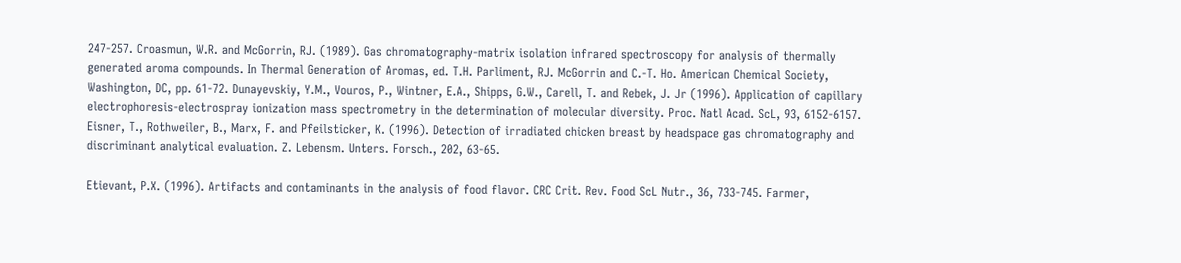247-257. Croasmun, W.R. and McGorrin, RJ. (1989). Gas chromatography-matrix isolation infrared spectroscopy for analysis of thermally generated aroma compounds. In Thermal Generation of Aromas, ed. T.H. Parliment, RJ. McGorrin and C.-T. Ho. American Chemical Society, Washington, DC, pp. 61-72. Dunayevskiy, Y.M., Vouros, P., Wintner, E.A., Shipps, G.W., Carell, T. and Rebek, J. Jr (1996). Application of capillary electrophoresis-electrospray ionization mass spectrometry in the determination of molecular diversity. Proc. Natl Acad. ScL, 93, 6152-6157. Eisner, T., Rothweiler, B., Marx, F. and Pfeilsticker, K. (1996). Detection of irradiated chicken breast by headspace gas chromatography and discriminant analytical evaluation. Z. Lebensm. Unters. Forsch., 202, 63-65.

Etievant, P.X. (1996). Artifacts and contaminants in the analysis of food flavor. CRC Crit. Rev. Food ScL Nutr., 36, 733-745. Farmer,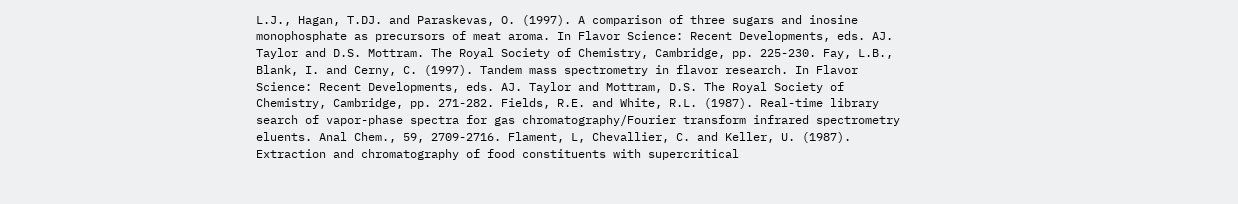L.J., Hagan, T.DJ. and Paraskevas, O. (1997). A comparison of three sugars and inosine monophosphate as precursors of meat aroma. In Flavor Science: Recent Developments, eds. AJ. Taylor and D.S. Mottram. The Royal Society of Chemistry, Cambridge, pp. 225-230. Fay, L.B., Blank, I. and Cerny, C. (1997). Tandem mass spectrometry in flavor research. In Flavor Science: Recent Developments, eds. AJ. Taylor and Mottram, D.S. The Royal Society of Chemistry, Cambridge, pp. 271-282. Fields, R.E. and White, R.L. (1987). Real-time library search of vapor-phase spectra for gas chromatography/Fourier transform infrared spectrometry eluents. Anal Chem., 59, 2709-2716. Flament, L, Chevallier, C. and Keller, U. (1987). Extraction and chromatography of food constituents with supercritical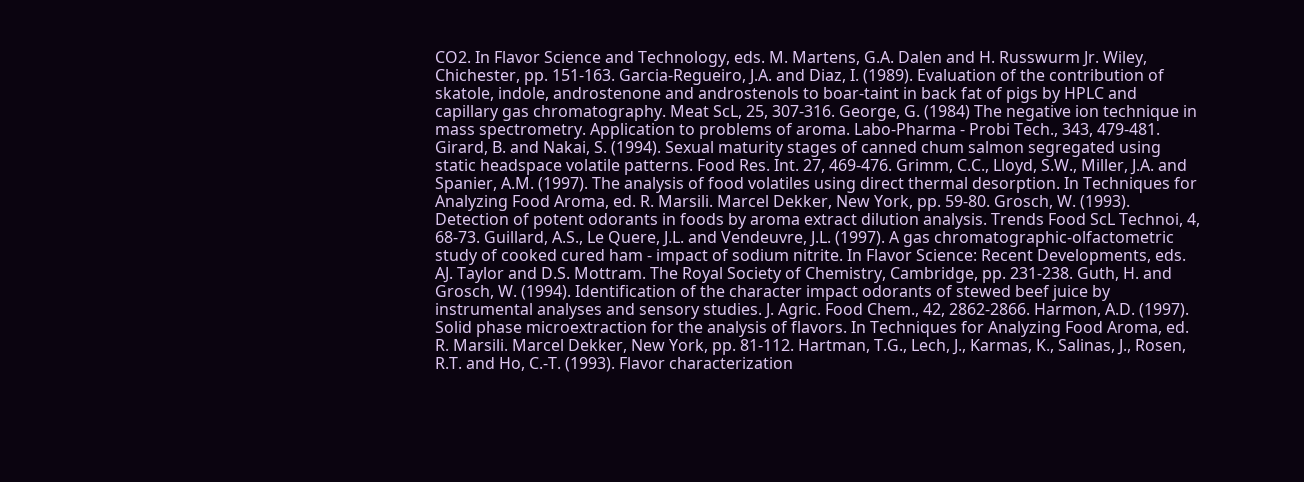CO2. In Flavor Science and Technology, eds. M. Martens, G.A. Dalen and H. Russwurm Jr. Wiley, Chichester, pp. 151-163. Garcia-Regueiro, J.A. and Diaz, I. (1989). Evaluation of the contribution of skatole, indole, androstenone and androstenols to boar-taint in back fat of pigs by HPLC and capillary gas chromatography. Meat ScL, 25, 307-316. George, G. (1984) The negative ion technique in mass spectrometry. Application to problems of aroma. Labo-Pharma - Probi Tech., 343, 479-481. Girard, B. and Nakai, S. (1994). Sexual maturity stages of canned chum salmon segregated using static headspace volatile patterns. Food Res. Int. 27, 469-476. Grimm, C.C., Lloyd, S.W., Miller, J.A. and Spanier, A.M. (1997). The analysis of food volatiles using direct thermal desorption. In Techniques for Analyzing Food Aroma, ed. R. Marsili. Marcel Dekker, New York, pp. 59-80. Grosch, W. (1993). Detection of potent odorants in foods by aroma extract dilution analysis. Trends Food ScL Technoi, 4, 68-73. Guillard, A.S., Le Quere, J.L. and Vendeuvre, J.L. (1997). A gas chromatographic-olfactometric study of cooked cured ham - impact of sodium nitrite. In Flavor Science: Recent Developments, eds. AJ. Taylor and D.S. Mottram. The Royal Society of Chemistry, Cambridge, pp. 231-238. Guth, H. and Grosch, W. (1994). Identification of the character impact odorants of stewed beef juice by instrumental analyses and sensory studies. J. Agric. Food Chem., 42, 2862-2866. Harmon, A.D. (1997). Solid phase microextraction for the analysis of flavors. In Techniques for Analyzing Food Aroma, ed. R. Marsili. Marcel Dekker, New York, pp. 81-112. Hartman, T.G., Lech, J., Karmas, K., Salinas, J., Rosen, R.T. and Ho, C.-T. (1993). Flavor characterization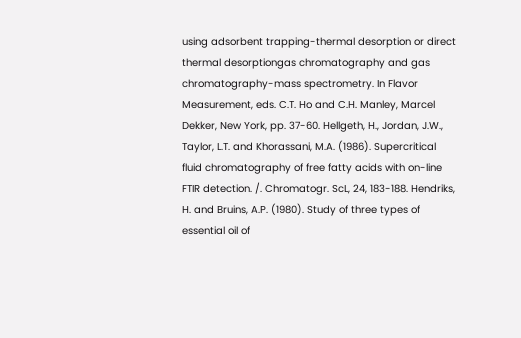using adsorbent trapping-thermal desorption or direct thermal desorptiongas chromatography and gas chromatography-mass spectrometry. In Flavor Measurement, eds. C.T. Ho and C.H. Manley, Marcel Dekker, New York, pp. 37-60. Hellgeth, H., Jordan, J.W., Taylor, L.T. and Khorassani, M.A. (1986). Supercritical fluid chromatography of free fatty acids with on-line FTIR detection. /. Chromatogr. ScL, 24, 183-188. Hendriks, H. and Bruins, A.P. (1980). Study of three types of essential oil of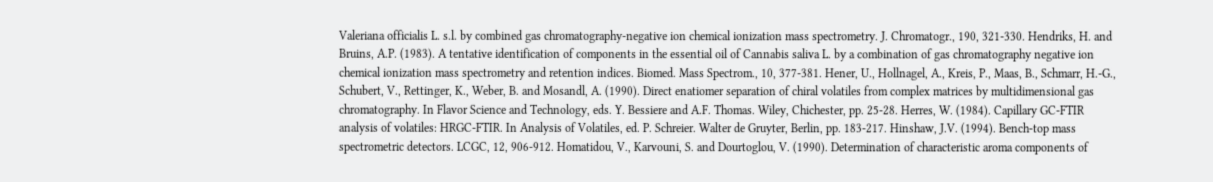Valeriana officialis L. s.l. by combined gas chromatography-negative ion chemical ionization mass spectrometry. J. Chromatogr., 190, 321-330. Hendriks, H. and Bruins, A.P. (1983). A tentative identification of components in the essential oil of Cannabis saliva L. by a combination of gas chromatography negative ion chemical ionization mass spectrometry and retention indices. Biomed. Mass Spectrom., 10, 377-381. Hener, U., Hollnagel, A., Kreis, P., Maas, B., Schmarr, H.-G., Schubert, V., Rettinger, K., Weber, B. and Mosandl, A. (1990). Direct enatiomer separation of chiral volatiles from complex matrices by multidimensional gas chromatography. In Flavor Science and Technology, eds. Y. Bessiere and A.F. Thomas. Wiley, Chichester, pp. 25-28. Herres, W. (1984). Capillary GC-FTIR analysis of volatiles: HRGC-FTIR. In Analysis of Volatiles, ed. P. Schreier. Walter de Gruyter, Berlin, pp. 183-217. Hinshaw, J.V. (1994). Bench-top mass spectrometric detectors. LCGC, 12, 906-912. Homatidou, V., Karvouni, S. and Dourtoglou, V. (1990). Determination of characteristic aroma components of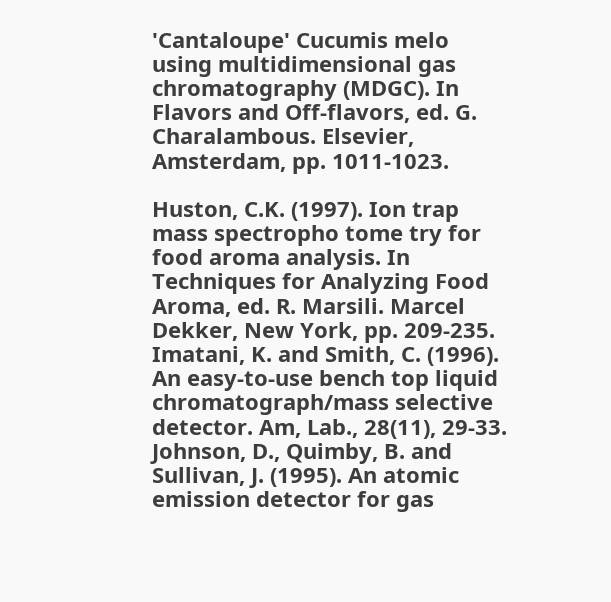'Cantaloupe' Cucumis melo using multidimensional gas chromatography (MDGC). In Flavors and Off-flavors, ed. G. Charalambous. Elsevier, Amsterdam, pp. 1011-1023.

Huston, C.K. (1997). Ion trap mass spectropho tome try for food aroma analysis. In Techniques for Analyzing Food Aroma, ed. R. Marsili. Marcel Dekker, New York, pp. 209-235. Imatani, K. and Smith, C. (1996). An easy-to-use bench top liquid chromatograph/mass selective detector. Am, Lab., 28(11), 29-33. Johnson, D., Quimby, B. and Sullivan, J. (1995). An atomic emission detector for gas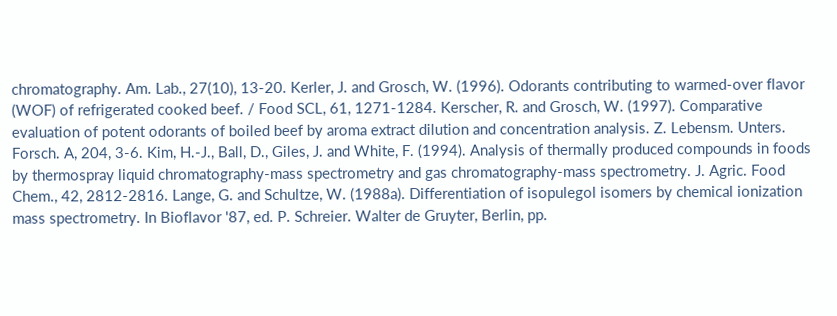chromatography. Am. Lab., 27(10), 13-20. Kerler, J. and Grosch, W. (1996). Odorants contributing to warmed-over flavor (WOF) of refrigerated cooked beef. / Food SCL, 61, 1271-1284. Kerscher, R. and Grosch, W. (1997). Comparative evaluation of potent odorants of boiled beef by aroma extract dilution and concentration analysis. Z. Lebensm. Unters. Forsch. A, 204, 3-6. Kim, H.-J., Ball, D., Giles, J. and White, F. (1994). Analysis of thermally produced compounds in foods by thermospray liquid chromatography-mass spectrometry and gas chromatography-mass spectrometry. J. Agric. Food Chem., 42, 2812-2816. Lange, G. and Schultze, W. (1988a). Differentiation of isopulegol isomers by chemical ionization mass spectrometry. In Bioflavor '87, ed. P. Schreier. Walter de Gruyter, Berlin, pp.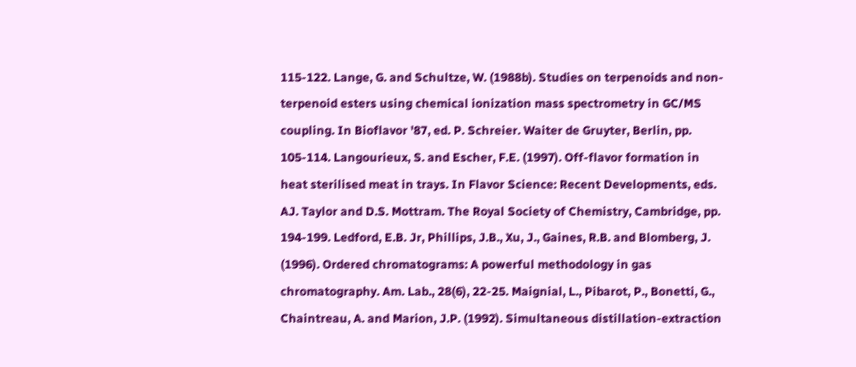115-122. Lange, G. and Schultze, W. (1988b). Studies on terpenoids and non-terpenoid esters using chemical ionization mass spectrometry in GC/MS coupling. In Bioflavor '87, ed. P. Schreier. Waiter de Gruyter, Berlin, pp. 105-114. Langourieux, S. and Escher, F.E. (1997). Off-flavor formation in heat sterilised meat in trays. In Flavor Science: Recent Developments, eds. AJ. Taylor and D.S. Mottram. The Royal Society of Chemistry, Cambridge, pp. 194-199. Ledford, E.B. Jr, Phillips, J.B., Xu, J., Gaines, R.B. and Blomberg, J. (1996). Ordered chromatograms: A powerful methodology in gas chromatography. Am. Lab., 28(6), 22-25. Maignial, L., Pibarot, P., Bonetti, G., Chaintreau, A. and Marion, J.P. (1992). Simultaneous distillation-extraction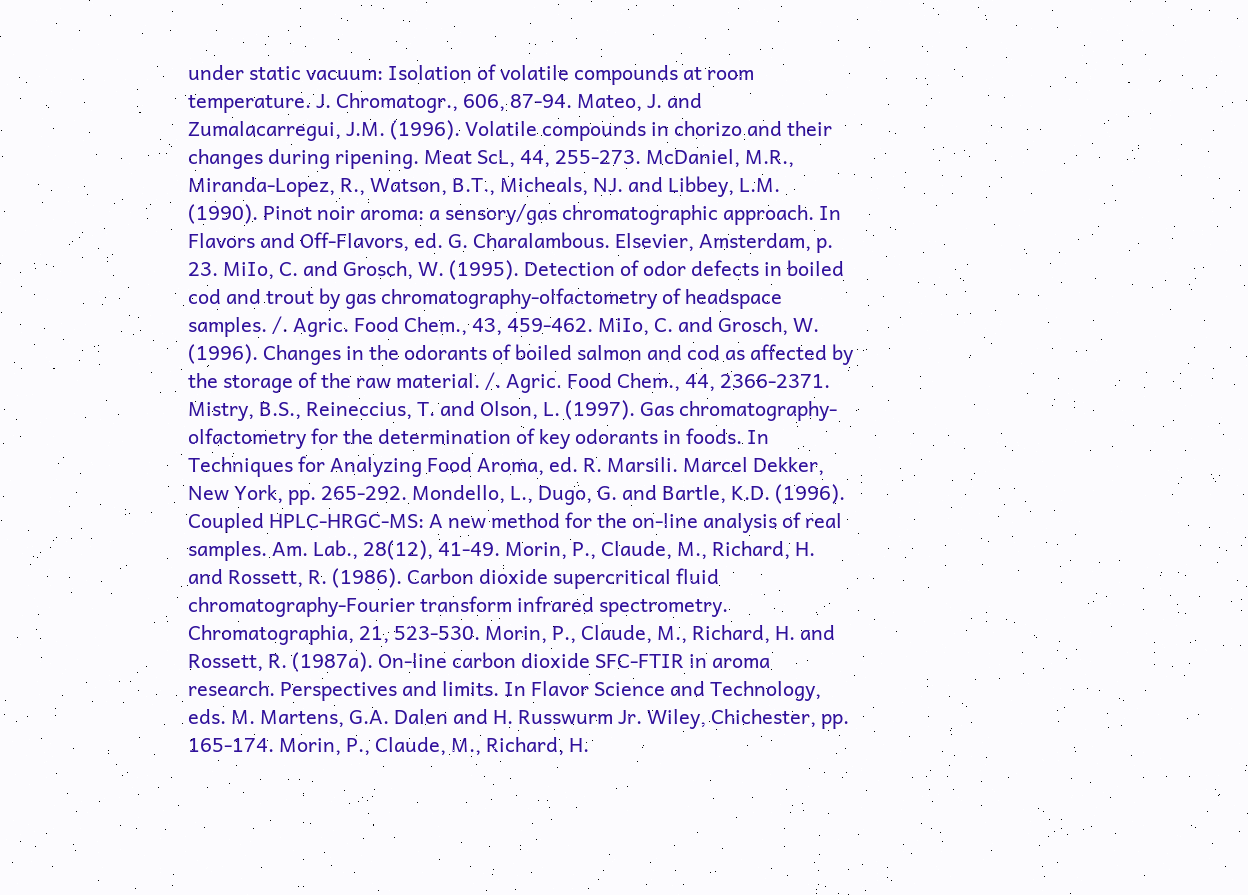under static vacuum: Isolation of volatile compounds at room temperature. J. Chromatogr., 606, 87-94. Mateo, J. and Zumalacarregui, J.M. (1996). Volatile compounds in chorizo and their changes during ripening. Meat ScL, 44, 255-273. McDaniel, M.R., Miranda-Lopez, R., Watson, B.T., Micheals, NJ. and Libbey, L.M. (1990). Pinot noir aroma: a sensory/gas chromatographic approach. In Flavors and Off-Flavors, ed. G. Charalambous. Elsevier, Amsterdam, p. 23. MiIo, C. and Grosch, W. (1995). Detection of odor defects in boiled cod and trout by gas chromatography-olfactometry of headspace samples. /. Agric. Food Chem., 43, 459-462. MiIo, C. and Grosch, W. (1996). Changes in the odorants of boiled salmon and cod as affected by the storage of the raw material. /. Agric. Food Chem., 44, 2366-2371. Mistry, B.S., Reineccius, T. and Olson, L. (1997). Gas chromatography-olfactometry for the determination of key odorants in foods. In Techniques for Analyzing Food Aroma, ed. R. Marsili. Marcel Dekker, New York, pp. 265-292. Mondello, L., Dugo, G. and Bartle, K.D. (1996). Coupled HPLC-HRGC-MS: A new method for the on-line analysis of real samples. Am. Lab., 28(12), 41-49. Morin, P., Claude, M., Richard, H. and Rossett, R. (1986). Carbon dioxide supercritical fluid chromatography-Fourier transform infrared spectrometry. Chromatographia, 21, 523-530. Morin, P., Claude, M., Richard, H. and Rossett, R. (1987a). On-line carbon dioxide SFC-FTIR in aroma research. Perspectives and limits. In Flavor Science and Technology, eds. M. Martens, G.A. Dalen and H. Russwurm Jr. Wiley, Chichester, pp. 165-174. Morin, P., Claude, M., Richard, H.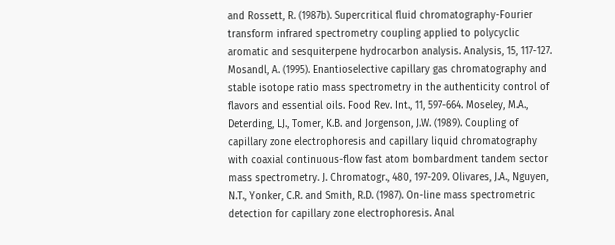and Rossett, R. (1987b). Supercritical fluid chromatography-Fourier transform infrared spectrometry coupling applied to polycyclic aromatic and sesquiterpene hydrocarbon analysis. Analysis, 15, 117-127. Mosandl, A. (1995). Enantioselective capillary gas chromatography and stable isotope ratio mass spectrometry in the authenticity control of flavors and essential oils. Food Rev. Int., 11, 597-664. Moseley, M.A., Deterding, LJ., Tomer, K.B. and Jorgenson, J.W. (1989). Coupling of capillary zone electrophoresis and capillary liquid chromatography with coaxial continuous-flow fast atom bombardment tandem sector mass spectrometry. J. Chromatogr., 480, 197-209. Olivares, J.A., Nguyen, N.T., Yonker, C.R. and Smith, R.D. (1987). On-line mass spectrometric detection for capillary zone electrophoresis. Anal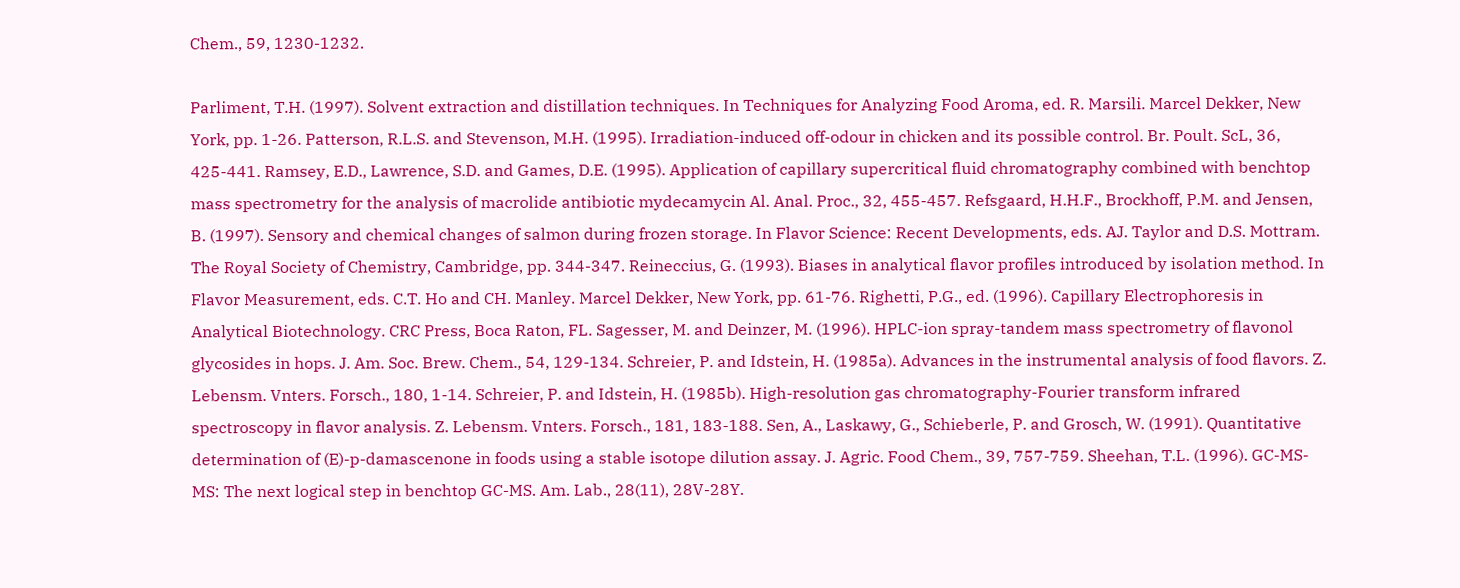Chem., 59, 1230-1232.

Parliment, T.H. (1997). Solvent extraction and distillation techniques. In Techniques for Analyzing Food Aroma, ed. R. Marsili. Marcel Dekker, New York, pp. 1-26. Patterson, R.L.S. and Stevenson, M.H. (1995). Irradiation-induced off-odour in chicken and its possible control. Br. Poult. ScL, 36, 425-441. Ramsey, E.D., Lawrence, S.D. and Games, D.E. (1995). Application of capillary supercritical fluid chromatography combined with benchtop mass spectrometry for the analysis of macrolide antibiotic mydecamycin Al. Anal. Proc., 32, 455-457. Refsgaard, H.H.F., Brockhoff, P.M. and Jensen, B. (1997). Sensory and chemical changes of salmon during frozen storage. In Flavor Science: Recent Developments, eds. AJ. Taylor and D.S. Mottram. The Royal Society of Chemistry, Cambridge, pp. 344-347. Reineccius, G. (1993). Biases in analytical flavor profiles introduced by isolation method. In Flavor Measurement, eds. C.T. Ho and CH. Manley. Marcel Dekker, New York, pp. 61-76. Righetti, P.G., ed. (1996). Capillary Electrophoresis in Analytical Biotechnology. CRC Press, Boca Raton, FL. Sagesser, M. and Deinzer, M. (1996). HPLC-ion spray-tandem mass spectrometry of flavonol glycosides in hops. J. Am. Soc. Brew. Chem., 54, 129-134. Schreier, P. and Idstein, H. (1985a). Advances in the instrumental analysis of food flavors. Z. Lebensm. Vnters. Forsch., 180, 1-14. Schreier, P. and Idstein, H. (1985b). High-resolution gas chromatography-Fourier transform infrared spectroscopy in flavor analysis. Z. Lebensm. Vnters. Forsch., 181, 183-188. Sen, A., Laskawy, G., Schieberle, P. and Grosch, W. (1991). Quantitative determination of (E)-p-damascenone in foods using a stable isotope dilution assay. J. Agric. Food Chem., 39, 757-759. Sheehan, T.L. (1996). GC-MS-MS: The next logical step in benchtop GC-MS. Am. Lab., 28(11), 28V-28Y.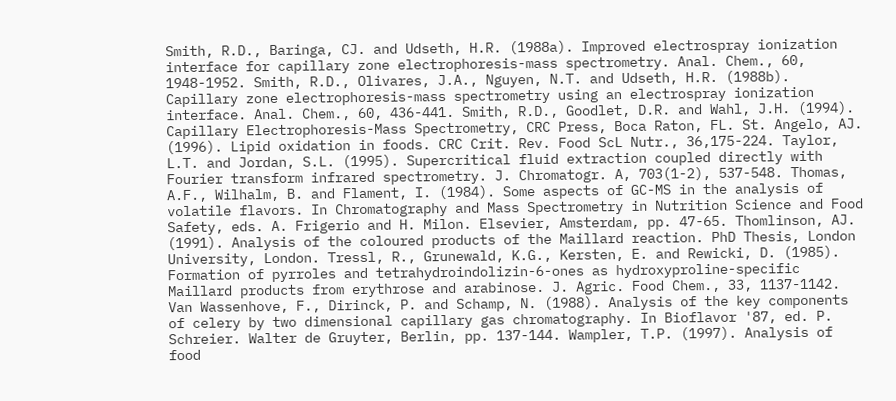Smith, R.D., Baringa, CJ. and Udseth, H.R. (1988a). Improved electrospray ionization interface for capillary zone electrophoresis-mass spectrometry. Anal. Chem., 60, 1948-1952. Smith, R.D., Olivares, J.A., Nguyen, N.T. and Udseth, H.R. (1988b). Capillary zone electrophoresis-mass spectrometry using an electrospray ionization interface. Anal. Chem., 60, 436-441. Smith, R.D., Goodlet, D.R. and Wahl, J.H. (1994). Capillary Electrophoresis-Mass Spectrometry, CRC Press, Boca Raton, FL. St. Angelo, AJ. (1996). Lipid oxidation in foods. CRC Crit. Rev. Food ScL Nutr., 36,175-224. Taylor, L.T. and Jordan, S.L. (1995). Supercritical fluid extraction coupled directly with Fourier transform infrared spectrometry. J. Chromatogr. A, 703(1-2), 537-548. Thomas, A.F., Wilhalm, B. and Flament, I. (1984). Some aspects of GC-MS in the analysis of volatile flavors. In Chromatography and Mass Spectrometry in Nutrition Science and Food Safety, eds. A. Frigerio and H. Milon. Elsevier, Amsterdam, pp. 47-65. Thomlinson, AJ. (1991). Analysis of the coloured products of the Maillard reaction. PhD Thesis, London University, London. Tressl, R., Grunewald, K.G., Kersten, E. and Rewicki, D. (1985). Formation of pyrroles and tetrahydroindolizin-6-ones as hydroxyproline-specific Maillard products from erythrose and arabinose. J. Agric. Food Chem., 33, 1137-1142. Van Wassenhove, F., Dirinck, P. and Schamp, N. (1988). Analysis of the key components of celery by two dimensional capillary gas chromatography. In Bioflavor '87, ed. P. Schreier. Walter de Gruyter, Berlin, pp. 137-144. Wampler, T.P. (1997). Analysis of food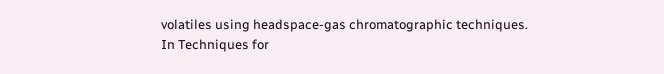volatiles using headspace-gas chromatographic techniques. In Techniques for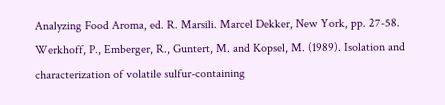Analyzing Food Aroma, ed. R. Marsili. Marcel Dekker, New York, pp. 27-58. Werkhoff, P., Emberger, R., Guntert, M. and Kopsel, M. (1989). Isolation and characterization of volatile sulfur-containing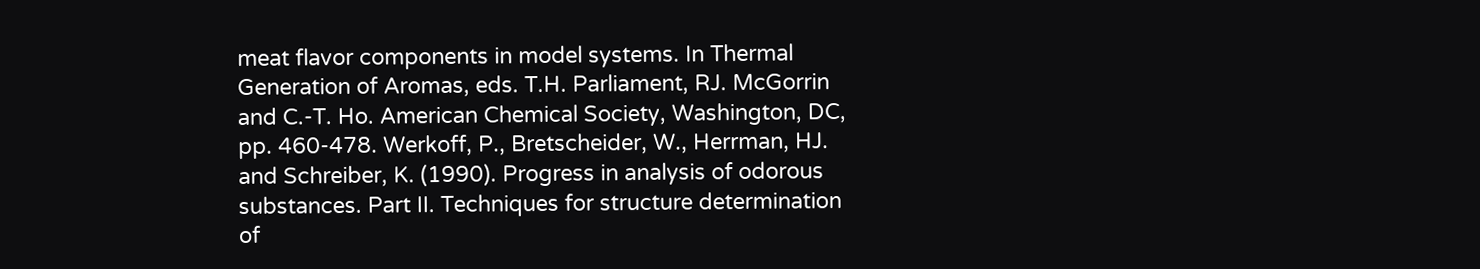meat flavor components in model systems. In Thermal Generation of Aromas, eds. T.H. Parliament, RJ. McGorrin and C.-T. Ho. American Chemical Society, Washington, DC, pp. 460-478. Werkoff, P., Bretscheider, W., Herrman, HJ. and Schreiber, K. (1990). Progress in analysis of odorous substances. Part II. Techniques for structure determination of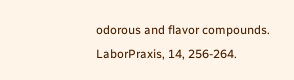odorous and flavor compounds. LaborPraxis, 14, 256-264.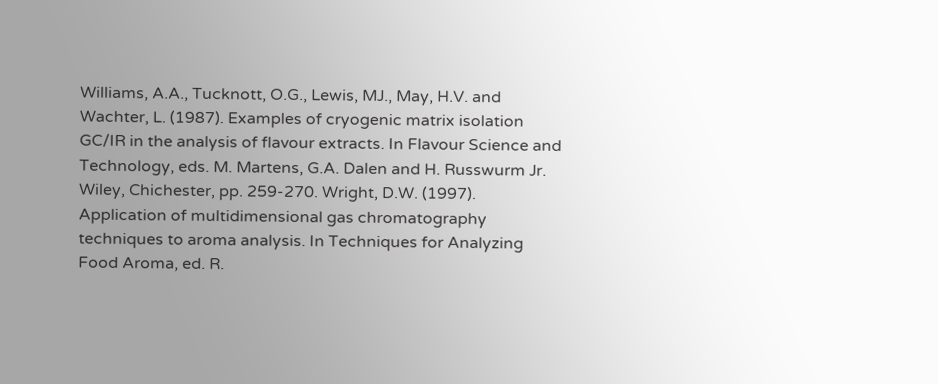Williams, A.A., Tucknott, O.G., Lewis, MJ., May, H.V. and Wachter, L. (1987). Examples of cryogenic matrix isolation GC/IR in the analysis of flavour extracts. In Flavour Science and Technology, eds. M. Martens, G.A. Dalen and H. Russwurm Jr. Wiley, Chichester, pp. 259-270. Wright, D.W. (1997). Application of multidimensional gas chromatography techniques to aroma analysis. In Techniques for Analyzing Food Aroma, ed. R.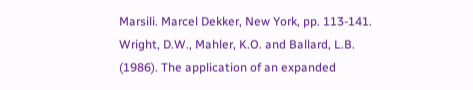Marsili. Marcel Dekker, New York, pp. 113-141. Wright, D.W., Mahler, K.O. and Ballard, L.B. (1986). The application of an expanded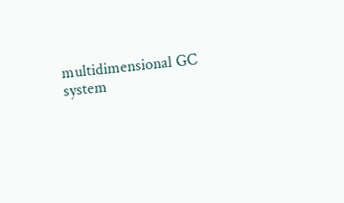multidimensional GC system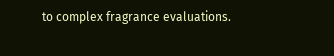to complex fragrance evaluations.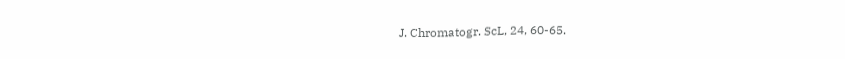J. Chromatogr. ScL, 24, 60-65.